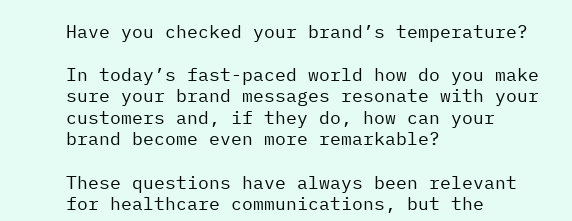Have you checked your brand’s temperature?

In today’s fast-paced world how do you make sure your brand messages resonate with your customers and, if they do, how can your brand become even more remarkable?

These questions have always been relevant for healthcare communications, but the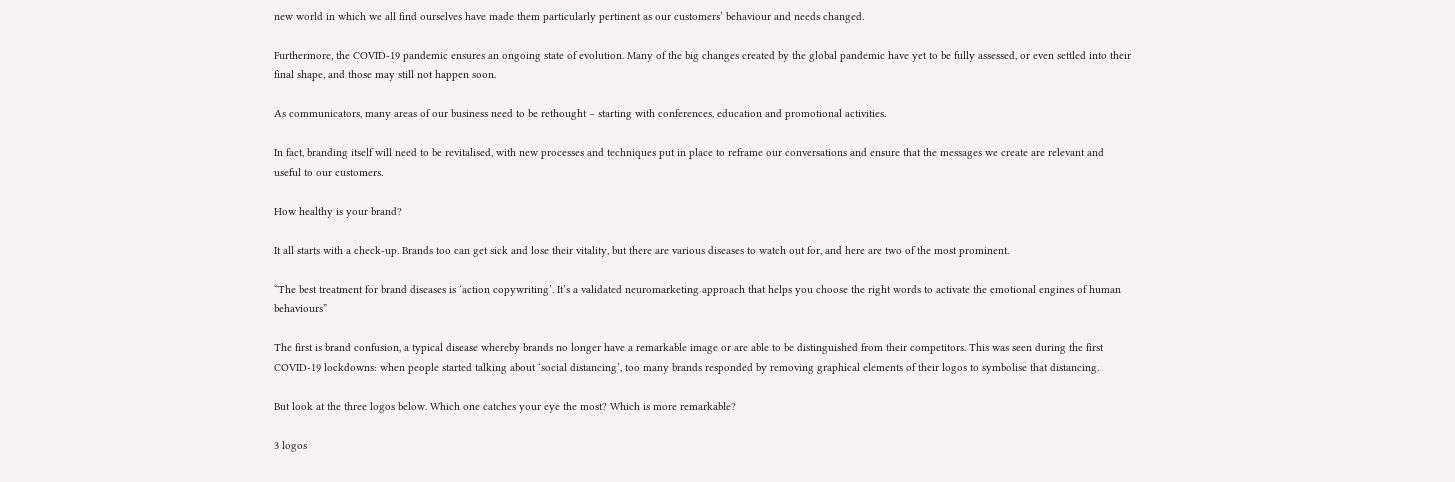new world in which we all find ourselves have made them particularly pertinent as our customers’ behaviour and needs changed.

Furthermore, the COVID-19 pandemic ensures an ongoing state of evolution. Many of the big changes created by the global pandemic have yet to be fully assessed, or even settled into their final shape, and those may still not happen soon.

As communicators, many areas of our business need to be rethought – starting with conferences, education and promotional activities.

In fact, branding itself will need to be revitalised, with new processes and techniques put in place to reframe our conversations and ensure that the messages we create are relevant and useful to our customers.

How healthy is your brand?

It all starts with a check-up. Brands too can get sick and lose their vitality, but there are various diseases to watch out for, and here are two of the most prominent.

“The best treatment for brand diseases is ‘action copywriting’. It’s a validated neuromarketing approach that helps you choose the right words to activate the emotional engines of human behaviours”

The first is brand confusion, a typical disease whereby brands no longer have a remarkable image or are able to be distinguished from their competitors. This was seen during the first COVID-19 lockdowns: when people started talking about ‘social distancing’, too many brands responded by removing graphical elements of their logos to symbolise that distancing.

But look at the three logos below. Which one catches your eye the most? Which is more remarkable?

3 logos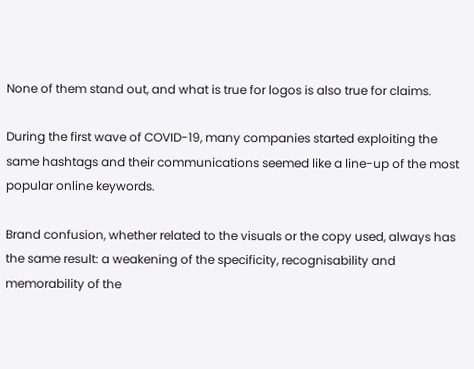None of them stand out, and what is true for logos is also true for claims.

During the first wave of COVID-19, many companies started exploiting the same hashtags and their communications seemed like a line-up of the most popular online keywords.

Brand confusion, whether related to the visuals or the copy used, always has the same result: a weakening of the specificity, recognisability and memorability of the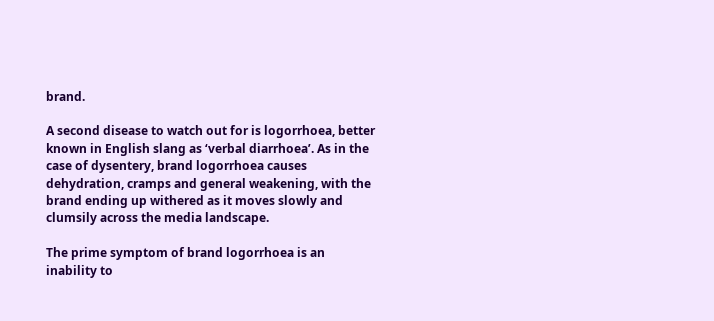brand.

A second disease to watch out for is logorrhoea, better known in English slang as ‘verbal diarrhoea’. As in the case of dysentery, brand logorrhoea causes dehydration, cramps and general weakening, with the brand ending up withered as it moves slowly and clumsily across the media landscape.

The prime symptom of brand logorrhoea is an inability to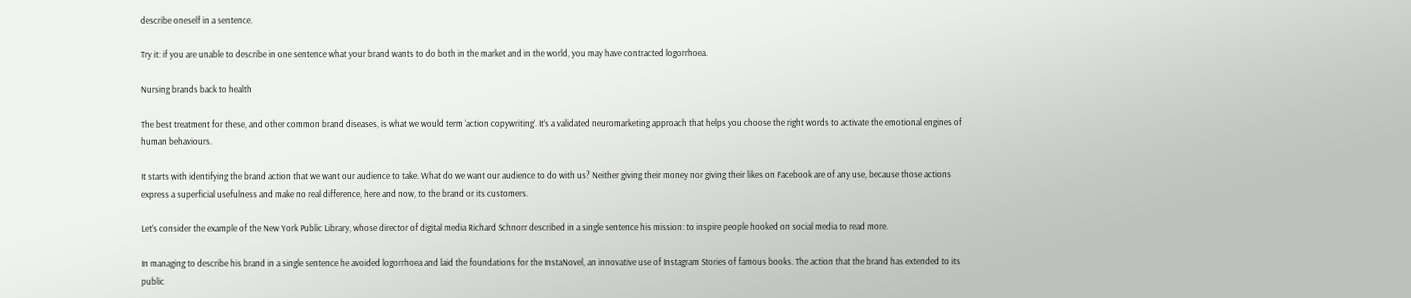describe oneself in a sentence.

Try it: if you are unable to describe in one sentence what your brand wants to do both in the market and in the world, you may have contracted logorrhoea.

Nursing brands back to health

The best treatment for these, and other common brand diseases, is what we would term ‘action copywriting’. It’s a validated neuromarketing approach that helps you choose the right words to activate the emotional engines of human behaviours.

It starts with identifying the brand action that we want our audience to take. What do we want our audience to do with us? Neither giving their money nor giving their likes on Facebook are of any use, because those actions express a superficial usefulness and make no real difference, here and now, to the brand or its customers.

Let’s consider the example of the New York Public Library, whose director of digital media Richard Schnorr described in a single sentence his mission: to inspire people hooked on social media to read more.

In managing to describe his brand in a single sentence he avoided logorrhoea and laid the foundations for the InstaNovel, an innovative use of Instagram Stories of famous books. The action that the brand has extended to its public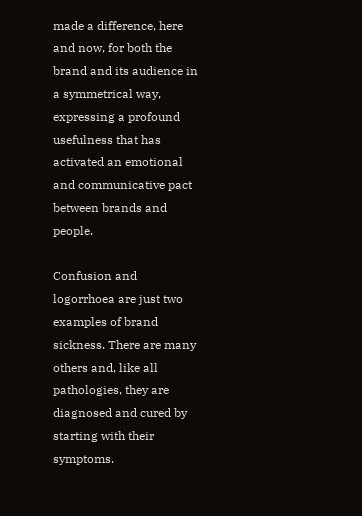made a difference, here and now, for both the brand and its audience in a symmetrical way, expressing a profound usefulness that has activated an emotional and communicative pact between brands and people.

Confusion and logorrhoea are just two examples of brand sickness. There are many others and, like all pathologies, they are diagnosed and cured by starting with their symptoms.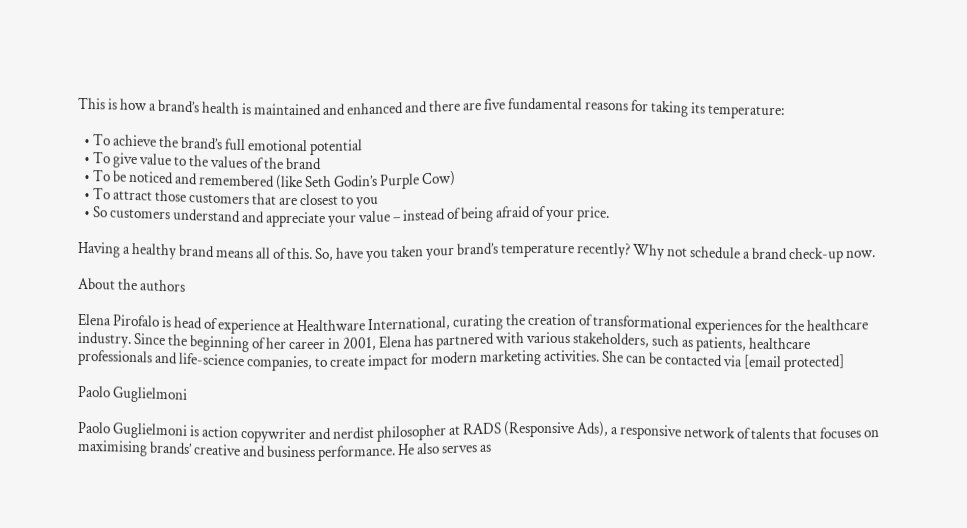This is how a brand’s health is maintained and enhanced and there are five fundamental reasons for taking its temperature:

  • To achieve the brand’s full emotional potential
  • To give value to the values of the brand
  • To be noticed and remembered (like Seth Godin’s Purple Cow)
  • To attract those customers that are closest to you
  • So customers understand and appreciate your value – instead of being afraid of your price.

Having a healthy brand means all of this. So, have you taken your brand’s temperature recently? Why not schedule a brand check-up now.

About the authors

Elena Pirofalo is head of experience at Healthware International, curating the creation of transformational experiences for the healthcare industry. Since the beginning of her career in 2001, Elena has partnered with various stakeholders, such as patients, healthcare professionals and life-science companies, to create impact for modern marketing activities. She can be contacted via [email protected]

Paolo Guglielmoni

Paolo Guglielmoni is action copywriter and nerdist philosopher at RADS (Responsive Ads), a responsive network of talents that focuses on maximising brands’ creative and business performance. He also serves as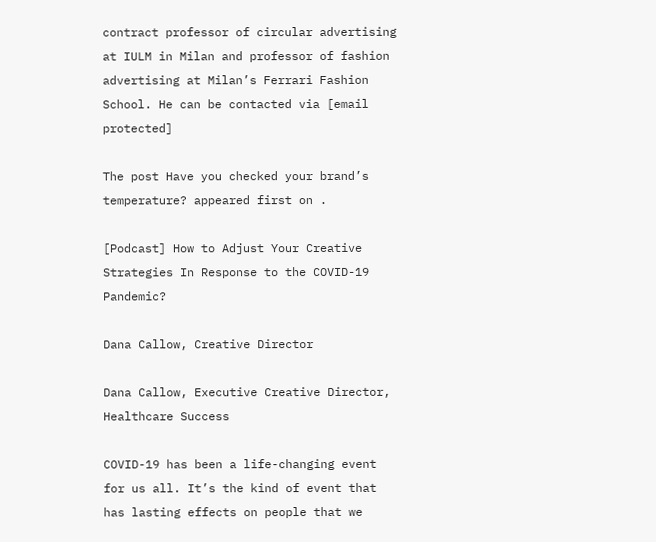contract professor of circular advertising at IULM in Milan and professor of fashion advertising at Milan’s Ferrari Fashion School. He can be contacted via [email protected]

The post Have you checked your brand’s temperature? appeared first on .

[Podcast] How to Adjust Your Creative Strategies In Response to the COVID-19 Pandemic?

Dana Callow, Creative Director

Dana Callow, Executive Creative Director, Healthcare Success

COVID-19 has been a life-changing event for us all. It’s the kind of event that has lasting effects on people that we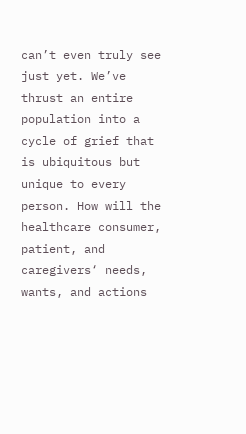can’t even truly see just yet. We’ve thrust an entire population into a cycle of grief that is ubiquitous but unique to every person. How will the healthcare consumer, patient, and caregivers‘ needs, wants, and actions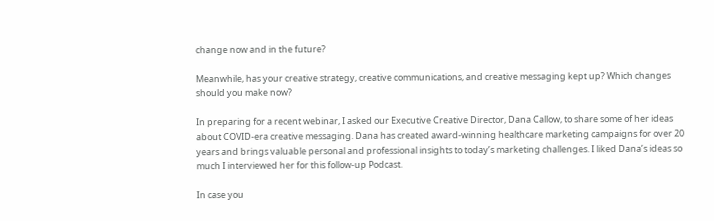change now and in the future?

Meanwhile, has your creative strategy, creative communications, and creative messaging kept up? Which changes should you make now?

In preparing for a recent webinar, I asked our Executive Creative Director, Dana Callow, to share some of her ideas about COVID-era creative messaging. Dana has created award-winning healthcare marketing campaigns for over 20 years and brings valuable personal and professional insights to today’s marketing challenges. I liked Dana’s ideas so much I interviewed her for this follow-up Podcast.

In case you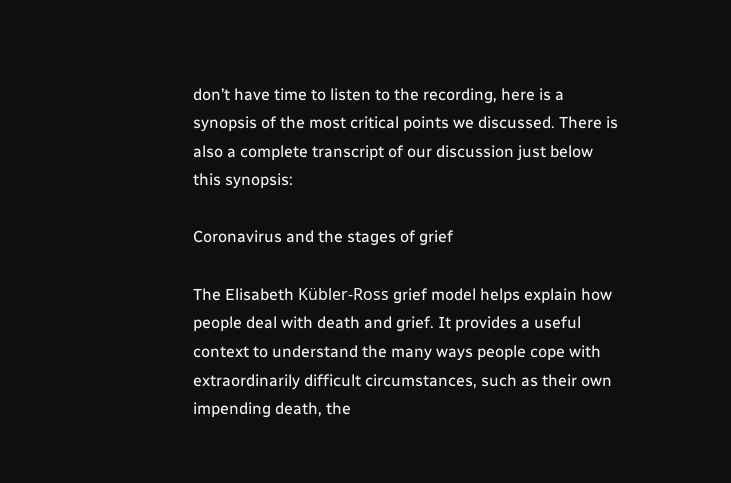don’t have time to listen to the recording, here is a synopsis of the most critical points we discussed. There is also a complete transcript of our discussion just below this synopsis:

Coronavirus and the stages of grief

The Elisabeth Kübler-Ross grief model helps explain how people deal with death and grief. It provides a useful context to understand the many ways people cope with extraordinarily difficult circumstances, such as their own impending death, the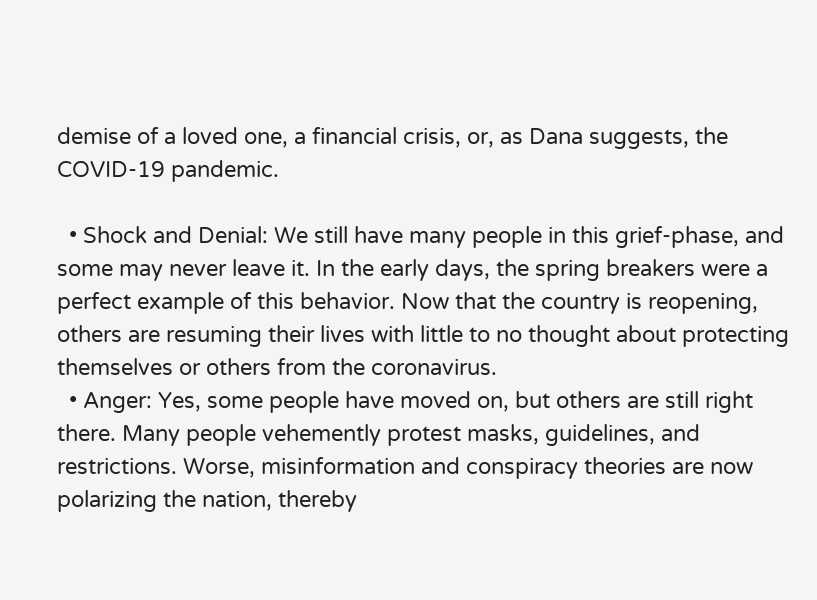demise of a loved one, a financial crisis, or, as Dana suggests, the COVID-19 pandemic.

  • Shock and Denial: We still have many people in this grief-phase, and some may never leave it. In the early days, the spring breakers were a perfect example of this behavior. Now that the country is reopening, others are resuming their lives with little to no thought about protecting themselves or others from the coronavirus.
  • Anger: Yes, some people have moved on, but others are still right there. Many people vehemently protest masks, guidelines, and restrictions. Worse, misinformation and conspiracy theories are now polarizing the nation, thereby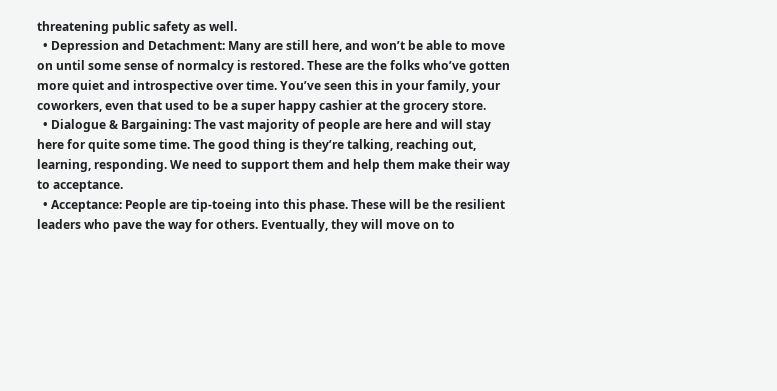threatening public safety as well.
  • Depression and Detachment: Many are still here, and won’t be able to move on until some sense of normalcy is restored. These are the folks who’ve gotten more quiet and introspective over time. You’ve seen this in your family, your coworkers, even that used to be a super happy cashier at the grocery store.
  • Dialogue & Bargaining: The vast majority of people are here and will stay here for quite some time. The good thing is they’re talking, reaching out, learning, responding. We need to support them and help them make their way to acceptance.
  • Acceptance: People are tip-toeing into this phase. These will be the resilient leaders who pave the way for others. Eventually, they will move on to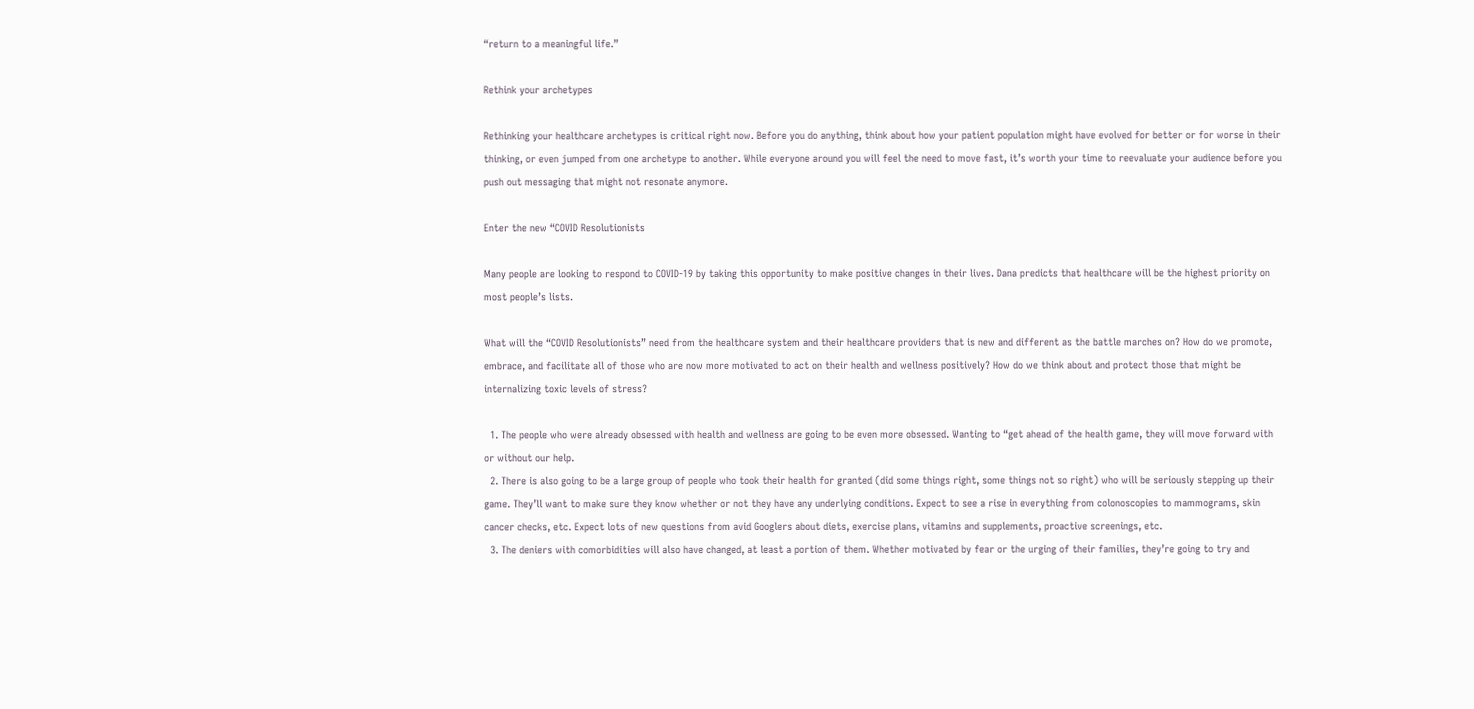“return to a meaningful life.”

Rethink your archetypes

Rethinking your healthcare archetypes is critical right now. Before you do anything, think about how your patient population might have evolved for better or for worse in their thinking, or even jumped from one archetype to another. While everyone around you will feel the need to move fast, it’s worth your time to reevaluate your audience before you push out messaging that might not resonate anymore.

Enter the new “COVID Resolutionists

Many people are looking to respond to COVID-19 by taking this opportunity to make positive changes in their lives. Dana predicts that healthcare will be the highest priority on most people’s lists.

What will the “COVID Resolutionists” need from the healthcare system and their healthcare providers that is new and different as the battle marches on? How do we promote, embrace, and facilitate all of those who are now more motivated to act on their health and wellness positively? How do we think about and protect those that might be internalizing toxic levels of stress?

  1. The people who were already obsessed with health and wellness are going to be even more obsessed. Wanting to “get ahead of the health game, they will move forward with or without our help.
  2. There is also going to be a large group of people who took their health for granted (did some things right, some things not so right) who will be seriously stepping up their game. They’ll want to make sure they know whether or not they have any underlying conditions. Expect to see a rise in everything from colonoscopies to mammograms, skin cancer checks, etc. Expect lots of new questions from avid Googlers about diets, exercise plans, vitamins and supplements, proactive screenings, etc.
  3. The deniers with comorbidities will also have changed, at least a portion of them. Whether motivated by fear or the urging of their families, they’re going to try and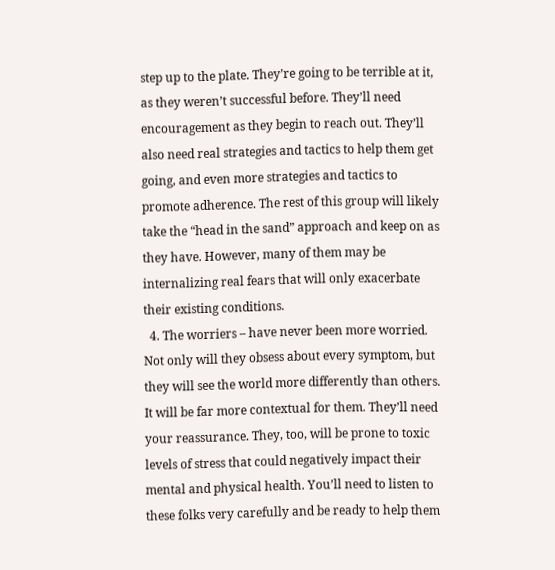step up to the plate. They’re going to be terrible at it, as they weren’t successful before. They’ll need encouragement as they begin to reach out. They’ll also need real strategies and tactics to help them get going, and even more strategies and tactics to promote adherence. The rest of this group will likely take the “head in the sand” approach and keep on as they have. However, many of them may be internalizing real fears that will only exacerbate their existing conditions.
  4. The worriers – have never been more worried. Not only will they obsess about every symptom, but they will see the world more differently than others. It will be far more contextual for them. They’ll need your reassurance. They, too, will be prone to toxic levels of stress that could negatively impact their mental and physical health. You’ll need to listen to these folks very carefully and be ready to help them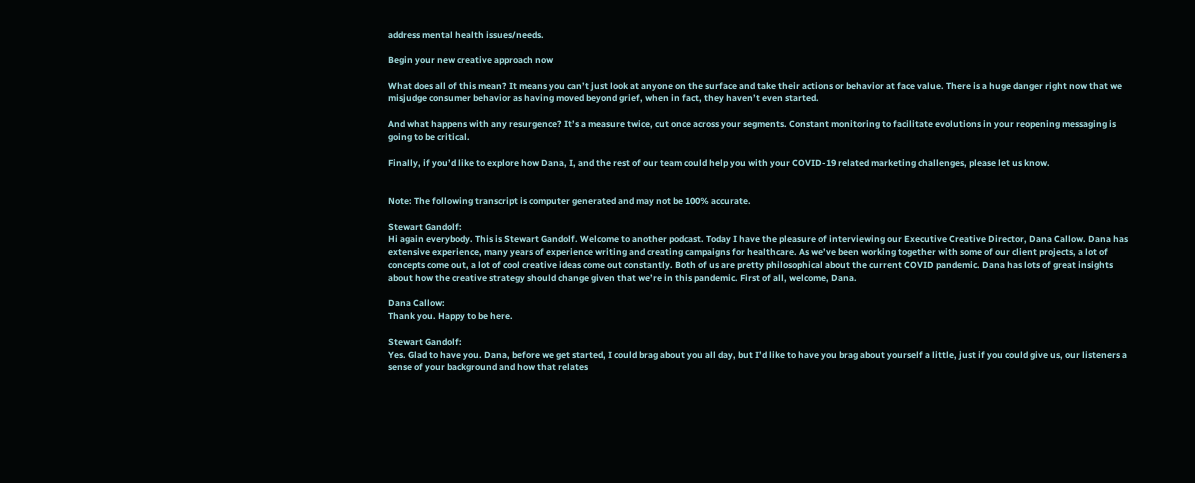address mental health issues/needs.

Begin your new creative approach now

What does all of this mean? It means you can’t just look at anyone on the surface and take their actions or behavior at face value. There is a huge danger right now that we misjudge consumer behavior as having moved beyond grief, when in fact, they haven’t even started.

And what happens with any resurgence? It’s a measure twice, cut once across your segments. Constant monitoring to facilitate evolutions in your reopening messaging is going to be critical.

Finally, if you’d like to explore how Dana, I, and the rest of our team could help you with your COVID-19 related marketing challenges, please let us know.


Note: The following transcript is computer generated and may not be 100% accurate.

Stewart Gandolf:
Hi again everybody. This is Stewart Gandolf. Welcome to another podcast. Today I have the pleasure of interviewing our Executive Creative Director, Dana Callow. Dana has extensive experience, many years of experience writing and creating campaigns for healthcare. As we’ve been working together with some of our client projects, a lot of concepts come out, a lot of cool creative ideas come out constantly. Both of us are pretty philosophical about the current COVID pandemic. Dana has lots of great insights about how the creative strategy should change given that we’re in this pandemic. First of all, welcome, Dana.

Dana Callow:
Thank you. Happy to be here.

Stewart Gandolf:
Yes. Glad to have you. Dana, before we get started, I could brag about you all day, but I’d like to have you brag about yourself a little, just if you could give us, our listeners a sense of your background and how that relates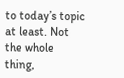to today’s topic at least. Not the whole thing,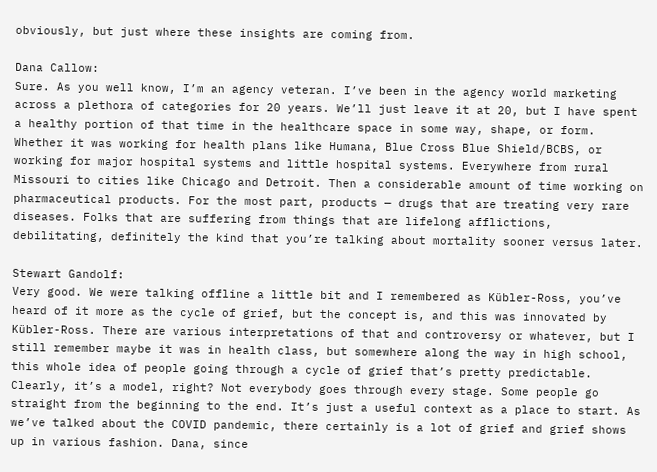obviously, but just where these insights are coming from.

Dana Callow:
Sure. As you well know, I’m an agency veteran. I’ve been in the agency world marketing across a plethora of categories for 20 years. We’ll just leave it at 20, but I have spent a healthy portion of that time in the healthcare space in some way, shape, or form. Whether it was working for health plans like Humana, Blue Cross Blue Shield/BCBS, or working for major hospital systems and little hospital systems. Everywhere from rural Missouri to cities like Chicago and Detroit. Then a considerable amount of time working on pharmaceutical products. For the most part, products — drugs that are treating very rare diseases. Folks that are suffering from things that are lifelong afflictions, debilitating, definitely the kind that you’re talking about mortality sooner versus later.

Stewart Gandolf:
Very good. We were talking offline a little bit and I remembered as Kübler-Ross, you’ve heard of it more as the cycle of grief, but the concept is, and this was innovated by Kübler-Ross. There are various interpretations of that and controversy or whatever, but I still remember maybe it was in health class, but somewhere along the way in high school, this whole idea of people going through a cycle of grief that’s pretty predictable. Clearly, it’s a model, right? Not everybody goes through every stage. Some people go straight from the beginning to the end. It’s just a useful context as a place to start. As we’ve talked about the COVID pandemic, there certainly is a lot of grief and grief shows up in various fashion. Dana, since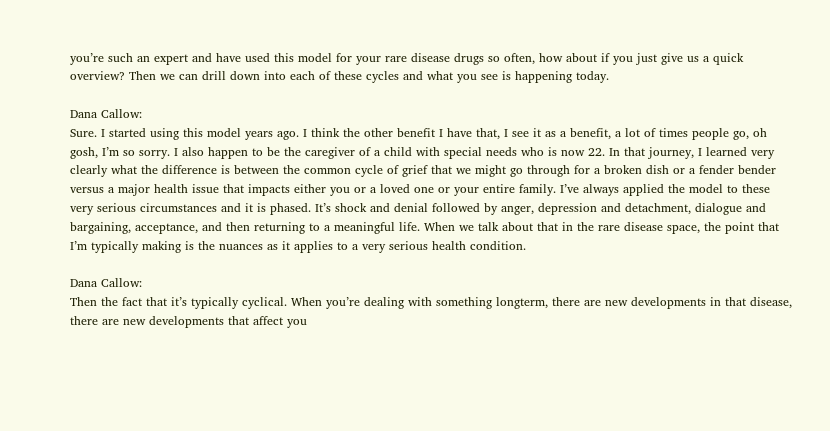you’re such an expert and have used this model for your rare disease drugs so often, how about if you just give us a quick overview? Then we can drill down into each of these cycles and what you see is happening today.

Dana Callow:
Sure. I started using this model years ago. I think the other benefit I have that, I see it as a benefit, a lot of times people go, oh gosh, I’m so sorry. I also happen to be the caregiver of a child with special needs who is now 22. In that journey, I learned very clearly what the difference is between the common cycle of grief that we might go through for a broken dish or a fender bender versus a major health issue that impacts either you or a loved one or your entire family. I’ve always applied the model to these very serious circumstances and it is phased. It’s shock and denial followed by anger, depression and detachment, dialogue and bargaining, acceptance, and then returning to a meaningful life. When we talk about that in the rare disease space, the point that I’m typically making is the nuances as it applies to a very serious health condition.

Dana Callow:
Then the fact that it’s typically cyclical. When you’re dealing with something longterm, there are new developments in that disease, there are new developments that affect you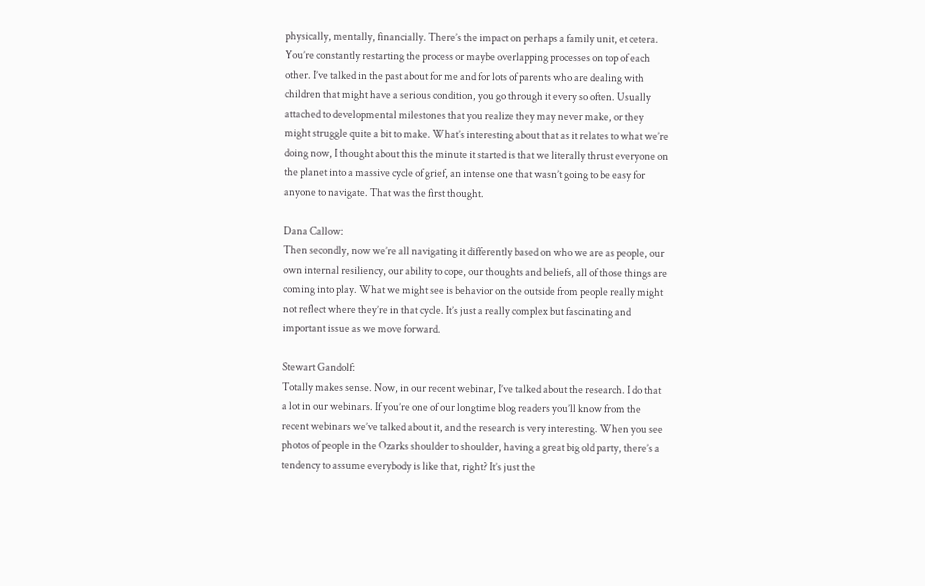physically, mentally, financially. There’s the impact on perhaps a family unit, et cetera. You’re constantly restarting the process or maybe overlapping processes on top of each other. I’ve talked in the past about for me and for lots of parents who are dealing with children that might have a serious condition, you go through it every so often. Usually attached to developmental milestones that you realize they may never make, or they might struggle quite a bit to make. What’s interesting about that as it relates to what we’re doing now, I thought about this the minute it started is that we literally thrust everyone on the planet into a massive cycle of grief, an intense one that wasn’t going to be easy for anyone to navigate. That was the first thought.

Dana Callow:
Then secondly, now we’re all navigating it differently based on who we are as people, our own internal resiliency, our ability to cope, our thoughts and beliefs, all of those things are coming into play. What we might see is behavior on the outside from people really might not reflect where they’re in that cycle. It’s just a really complex but fascinating and important issue as we move forward.

Stewart Gandolf:
Totally makes sense. Now, in our recent webinar, I’ve talked about the research. I do that a lot in our webinars. If you’re one of our longtime blog readers you’ll know from the recent webinars we’ve talked about it, and the research is very interesting. When you see photos of people in the Ozarks shoulder to shoulder, having a great big old party, there’s a tendency to assume everybody is like that, right? It’s just the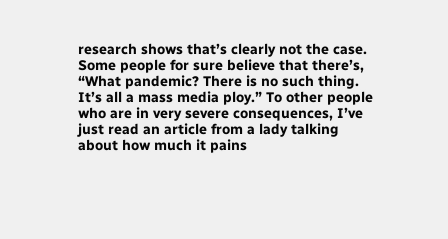research shows that’s clearly not the case. Some people for sure believe that there’s, “What pandemic? There is no such thing. It’s all a mass media ploy.” To other people who are in very severe consequences, I’ve just read an article from a lady talking about how much it pains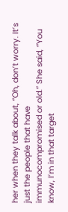her when they talk about, “Oh, don’t worry. It’s just the people that have immunocompromised or old.” She said, “You know, I’m in that target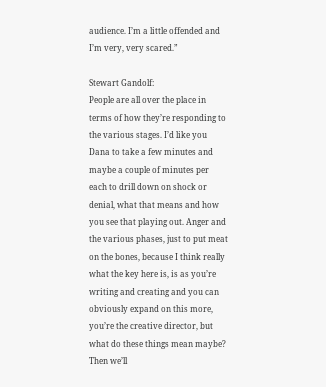audience. I’m a little offended and I’m very, very scared.”

Stewart Gandolf:
People are all over the place in terms of how they’re responding to the various stages. I’d like you Dana to take a few minutes and maybe a couple of minutes per each to drill down on shock or denial, what that means and how you see that playing out. Anger and the various phases, just to put meat on the bones, because I think really what the key here is, is as you’re writing and creating and you can obviously expand on this more, you’re the creative director, but what do these things mean maybe? Then we’ll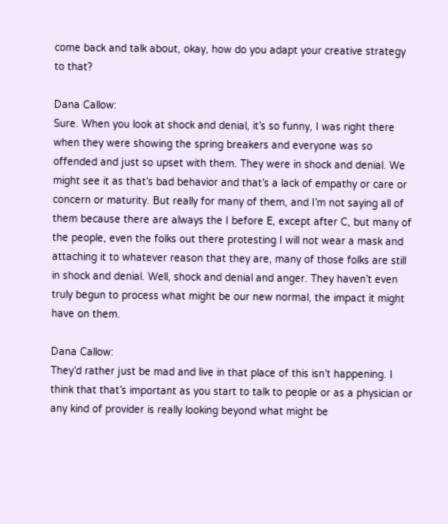come back and talk about, okay, how do you adapt your creative strategy to that?

Dana Callow:
Sure. When you look at shock and denial, it’s so funny, I was right there when they were showing the spring breakers and everyone was so offended and just so upset with them. They were in shock and denial. We might see it as that’s bad behavior and that’s a lack of empathy or care or concern or maturity. But really for many of them, and I’m not saying all of them because there are always the I before E, except after C, but many of the people, even the folks out there protesting I will not wear a mask and attaching it to whatever reason that they are, many of those folks are still in shock and denial. Well, shock and denial and anger. They haven’t even truly begun to process what might be our new normal, the impact it might have on them.

Dana Callow:
They’d rather just be mad and live in that place of this isn’t happening. I think that that’s important as you start to talk to people or as a physician or any kind of provider is really looking beyond what might be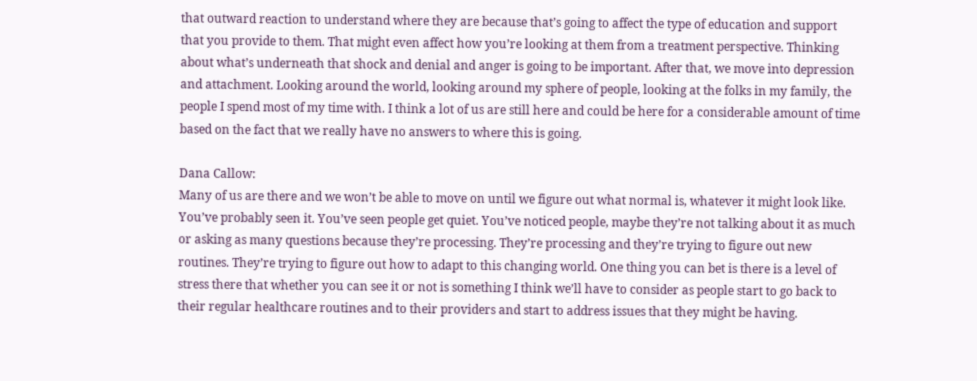that outward reaction to understand where they are because that’s going to affect the type of education and support that you provide to them. That might even affect how you’re looking at them from a treatment perspective. Thinking about what’s underneath that shock and denial and anger is going to be important. After that, we move into depression and attachment. Looking around the world, looking around my sphere of people, looking at the folks in my family, the people I spend most of my time with. I think a lot of us are still here and could be here for a considerable amount of time based on the fact that we really have no answers to where this is going.

Dana Callow:
Many of us are there and we won’t be able to move on until we figure out what normal is, whatever it might look like. You’ve probably seen it. You’ve seen people get quiet. You’ve noticed people, maybe they’re not talking about it as much or asking as many questions because they’re processing. They’re processing and they’re trying to figure out new routines. They’re trying to figure out how to adapt to this changing world. One thing you can bet is there is a level of stress there that whether you can see it or not is something I think we’ll have to consider as people start to go back to their regular healthcare routines and to their providers and start to address issues that they might be having.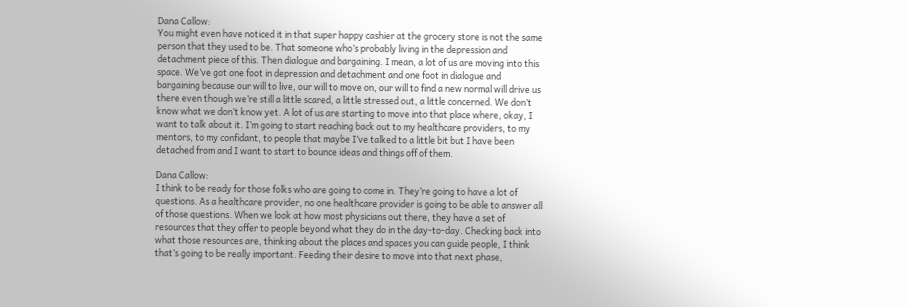Dana Callow:
You might even have noticed it in that super happy cashier at the grocery store is not the same person that they used to be. That someone who’s probably living in the depression and detachment piece of this. Then dialogue and bargaining. I mean, a lot of us are moving into this space. We’ve got one foot in depression and detachment and one foot in dialogue and bargaining because our will to live, our will to move on, our will to find a new normal will drive us there even though we’re still a little scared, a little stressed out, a little concerned. We don’t know what we don’t know yet. A lot of us are starting to move into that place where, okay, I want to talk about it. I’m going to start reaching back out to my healthcare providers, to my mentors, to my confidant, to people that maybe I’ve talked to a little bit but I have been detached from and I want to start to bounce ideas and things off of them.

Dana Callow:
I think to be ready for those folks who are going to come in. They’re going to have a lot of questions. As a healthcare provider, no one healthcare provider is going to be able to answer all of those questions. When we look at how most physicians out there, they have a set of resources that they offer to people beyond what they do in the day-to-day. Checking back into what those resources are, thinking about the places and spaces you can guide people, I think that’s going to be really important. Feeding their desire to move into that next phase,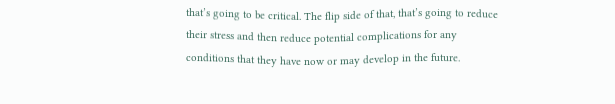that’s going to be critical. The flip side of that, that’s going to reduce their stress and then reduce potential complications for any conditions that they have now or may develop in the future.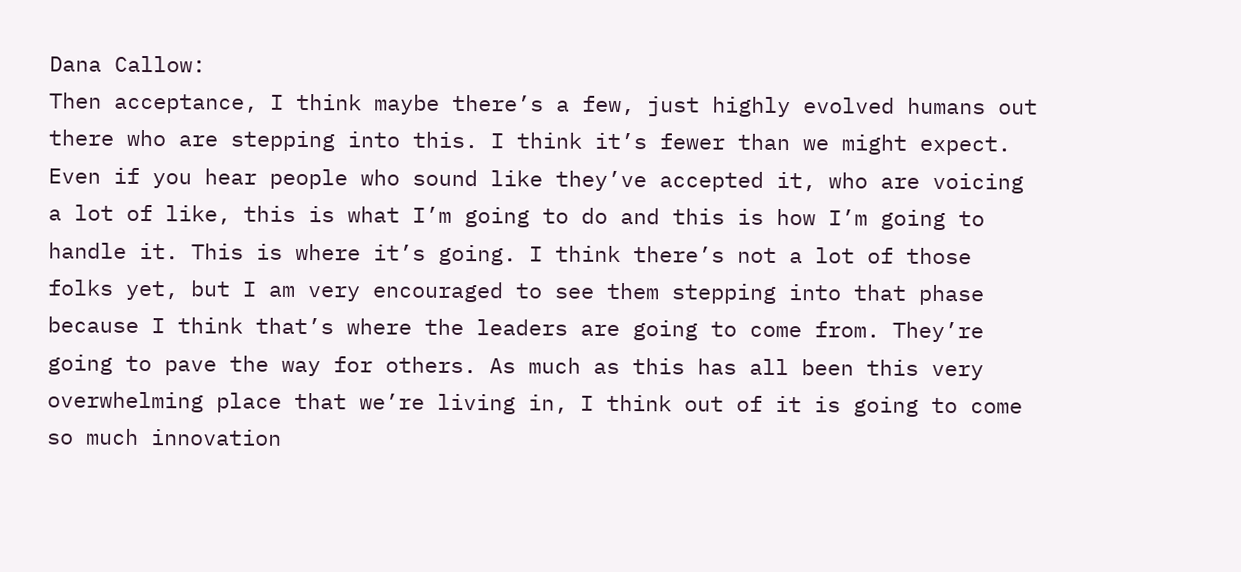Dana Callow:
Then acceptance, I think maybe there’s a few, just highly evolved humans out there who are stepping into this. I think it’s fewer than we might expect. Even if you hear people who sound like they’ve accepted it, who are voicing a lot of like, this is what I’m going to do and this is how I’m going to handle it. This is where it’s going. I think there’s not a lot of those folks yet, but I am very encouraged to see them stepping into that phase because I think that’s where the leaders are going to come from. They’re going to pave the way for others. As much as this has all been this very overwhelming place that we’re living in, I think out of it is going to come so much innovation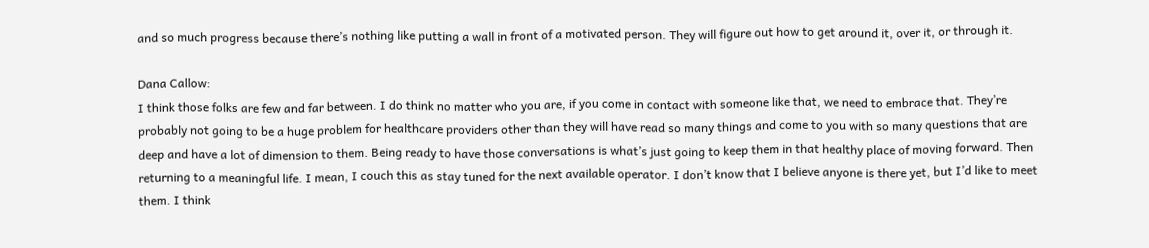and so much progress because there’s nothing like putting a wall in front of a motivated person. They will figure out how to get around it, over it, or through it.

Dana Callow:
I think those folks are few and far between. I do think no matter who you are, if you come in contact with someone like that, we need to embrace that. They’re probably not going to be a huge problem for healthcare providers other than they will have read so many things and come to you with so many questions that are deep and have a lot of dimension to them. Being ready to have those conversations is what’s just going to keep them in that healthy place of moving forward. Then returning to a meaningful life. I mean, I couch this as stay tuned for the next available operator. I don’t know that I believe anyone is there yet, but I’d like to meet them. I think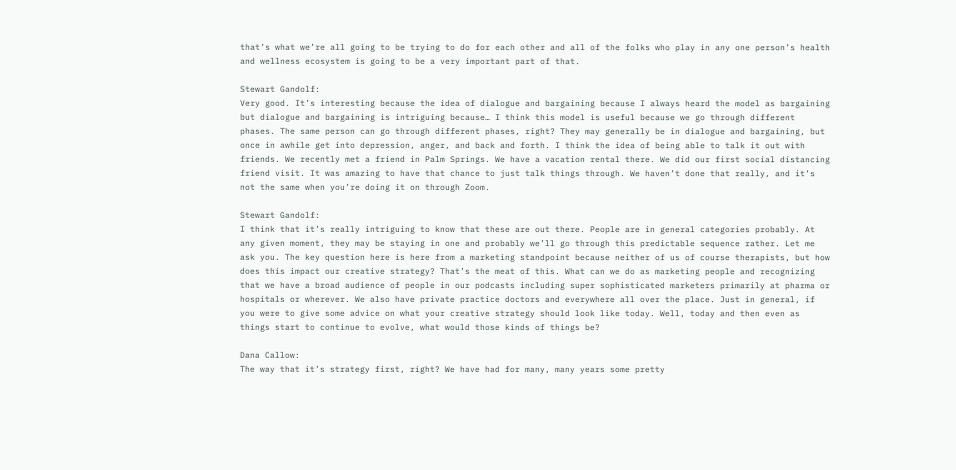that’s what we’re all going to be trying to do for each other and all of the folks who play in any one person’s health and wellness ecosystem is going to be a very important part of that.

Stewart Gandolf:
Very good. It’s interesting because the idea of dialogue and bargaining because I always heard the model as bargaining but dialogue and bargaining is intriguing because… I think this model is useful because we go through different phases. The same person can go through different phases, right? They may generally be in dialogue and bargaining, but once in awhile get into depression, anger, and back and forth. I think the idea of being able to talk it out with friends. We recently met a friend in Palm Springs. We have a vacation rental there. We did our first social distancing friend visit. It was amazing to have that chance to just talk things through. We haven’t done that really, and it’s not the same when you’re doing it on through Zoom.

Stewart Gandolf:
I think that it’s really intriguing to know that these are out there. People are in general categories probably. At any given moment, they may be staying in one and probably we’ll go through this predictable sequence rather. Let me ask you. The key question here is here from a marketing standpoint because neither of us of course therapists, but how does this impact our creative strategy? That’s the meat of this. What can we do as marketing people and recognizing that we have a broad audience of people in our podcasts including super sophisticated marketers primarily at pharma or hospitals or wherever. We also have private practice doctors and everywhere all over the place. Just in general, if you were to give some advice on what your creative strategy should look like today. Well, today and then even as things start to continue to evolve, what would those kinds of things be?

Dana Callow:
The way that it’s strategy first, right? We have had for many, many years some pretty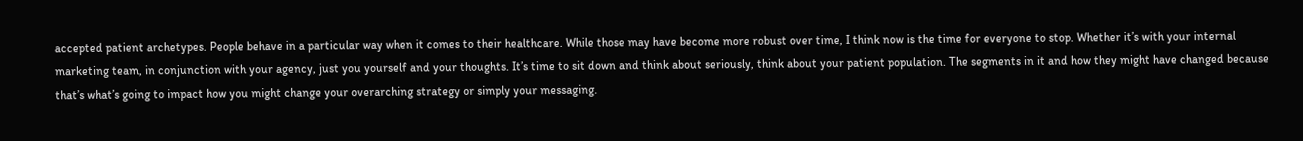accepted patient archetypes. People behave in a particular way when it comes to their healthcare. While those may have become more robust over time, I think now is the time for everyone to stop. Whether it’s with your internal marketing team, in conjunction with your agency, just you yourself and your thoughts. It’s time to sit down and think about seriously, think about your patient population. The segments in it and how they might have changed because that’s what’s going to impact how you might change your overarching strategy or simply your messaging.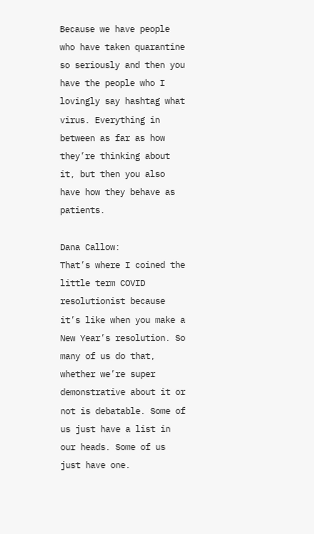Because we have people who have taken quarantine so seriously and then you have the people who I lovingly say hashtag what virus. Everything in between as far as how they’re thinking about it, but then you also have how they behave as patients.

Dana Callow:
That’s where I coined the little term COVID resolutionist because it’s like when you make a New Year’s resolution. So many of us do that, whether we’re super demonstrative about it or not is debatable. Some of us just have a list in our heads. Some of us just have one.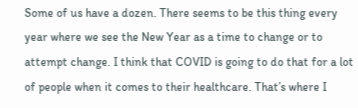Some of us have a dozen. There seems to be this thing every year where we see the New Year as a time to change or to attempt change. I think that COVID is going to do that for a lot of people when it comes to their healthcare. That’s where I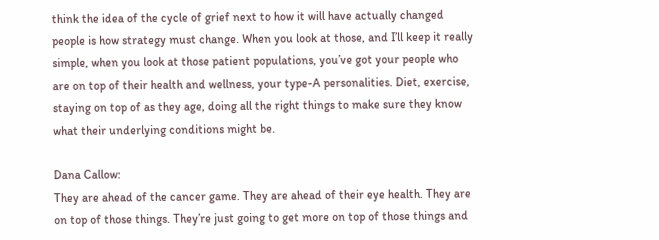think the idea of the cycle of grief next to how it will have actually changed people is how strategy must change. When you look at those, and I’ll keep it really simple, when you look at those patient populations, you’ve got your people who are on top of their health and wellness, your type-A personalities. Diet, exercise, staying on top of as they age, doing all the right things to make sure they know what their underlying conditions might be.

Dana Callow:
They are ahead of the cancer game. They are ahead of their eye health. They are on top of those things. They’re just going to get more on top of those things and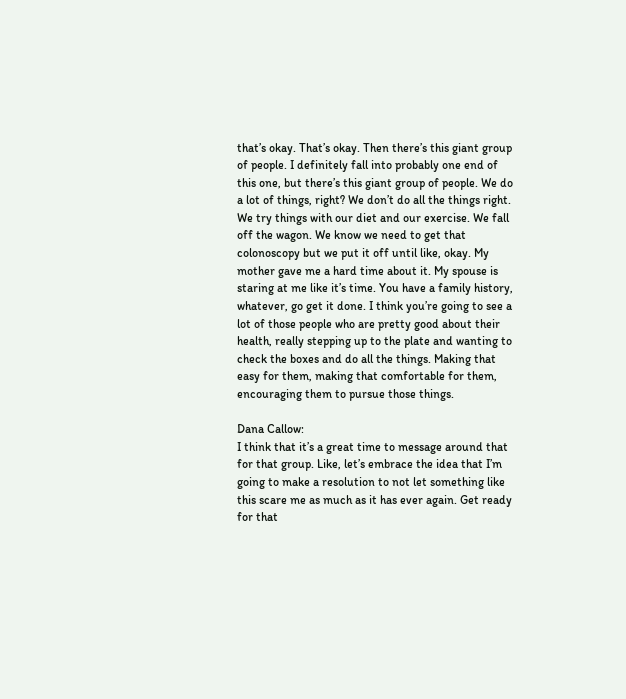that’s okay. That’s okay. Then there’s this giant group of people. I definitely fall into probably one end of this one, but there’s this giant group of people. We do a lot of things, right? We don’t do all the things right. We try things with our diet and our exercise. We fall off the wagon. We know we need to get that colonoscopy but we put it off until like, okay. My mother gave me a hard time about it. My spouse is staring at me like it’s time. You have a family history, whatever, go get it done. I think you’re going to see a lot of those people who are pretty good about their health, really stepping up to the plate and wanting to check the boxes and do all the things. Making that easy for them, making that comfortable for them, encouraging them to pursue those things.

Dana Callow:
I think that it’s a great time to message around that for that group. Like, let’s embrace the idea that I’m going to make a resolution to not let something like this scare me as much as it has ever again. Get ready for that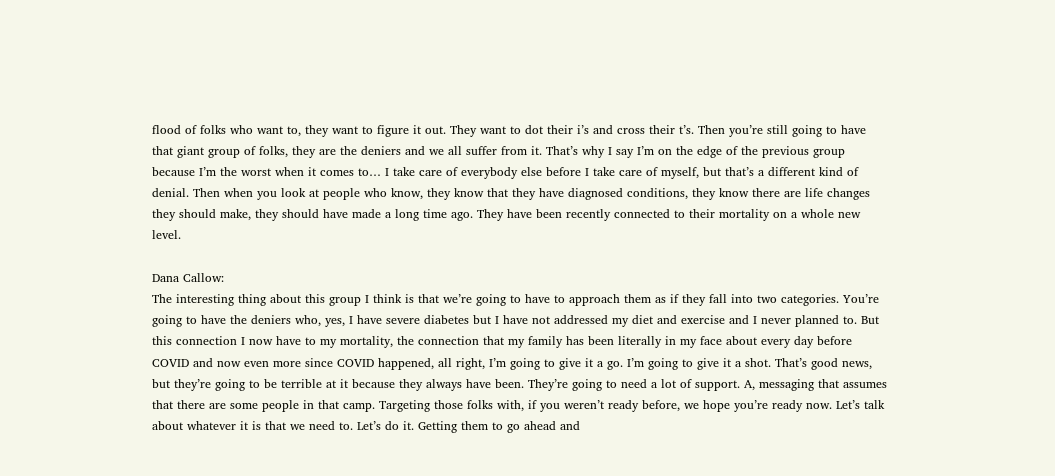flood of folks who want to, they want to figure it out. They want to dot their i’s and cross their t’s. Then you’re still going to have that giant group of folks, they are the deniers and we all suffer from it. That’s why I say I’m on the edge of the previous group because I’m the worst when it comes to… I take care of everybody else before I take care of myself, but that’s a different kind of denial. Then when you look at people who know, they know that they have diagnosed conditions, they know there are life changes they should make, they should have made a long time ago. They have been recently connected to their mortality on a whole new level.

Dana Callow:
The interesting thing about this group I think is that we’re going to have to approach them as if they fall into two categories. You’re going to have the deniers who, yes, I have severe diabetes but I have not addressed my diet and exercise and I never planned to. But this connection I now have to my mortality, the connection that my family has been literally in my face about every day before COVID and now even more since COVID happened, all right, I’m going to give it a go. I’m going to give it a shot. That’s good news, but they’re going to be terrible at it because they always have been. They’re going to need a lot of support. A, messaging that assumes that there are some people in that camp. Targeting those folks with, if you weren’t ready before, we hope you’re ready now. Let’s talk about whatever it is that we need to. Let’s do it. Getting them to go ahead and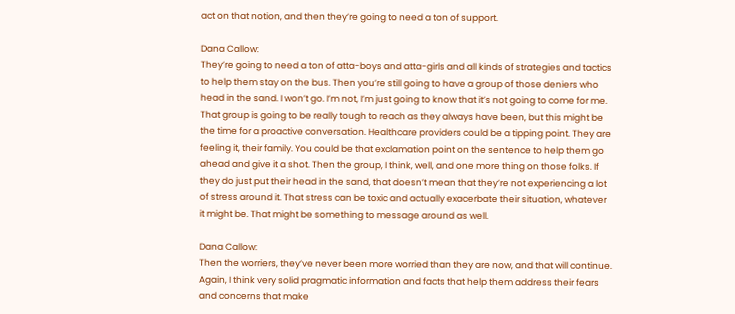act on that notion, and then they’re going to need a ton of support.

Dana Callow:
They’re going to need a ton of atta-boys and atta-girls and all kinds of strategies and tactics to help them stay on the bus. Then you’re still going to have a group of those deniers who head in the sand. I won’t go. I’m not, I’m just going to know that it’s not going to come for me. That group is going to be really tough to reach as they always have been, but this might be the time for a proactive conversation. Healthcare providers could be a tipping point. They are feeling it, their family. You could be that exclamation point on the sentence to help them go ahead and give it a shot. Then the group, I think, well, and one more thing on those folks. If they do just put their head in the sand, that doesn’t mean that they’re not experiencing a lot of stress around it. That stress can be toxic and actually exacerbate their situation, whatever it might be. That might be something to message around as well.

Dana Callow:
Then the worriers, they’ve never been more worried than they are now, and that will continue. Again, I think very solid pragmatic information and facts that help them address their fears and concerns that make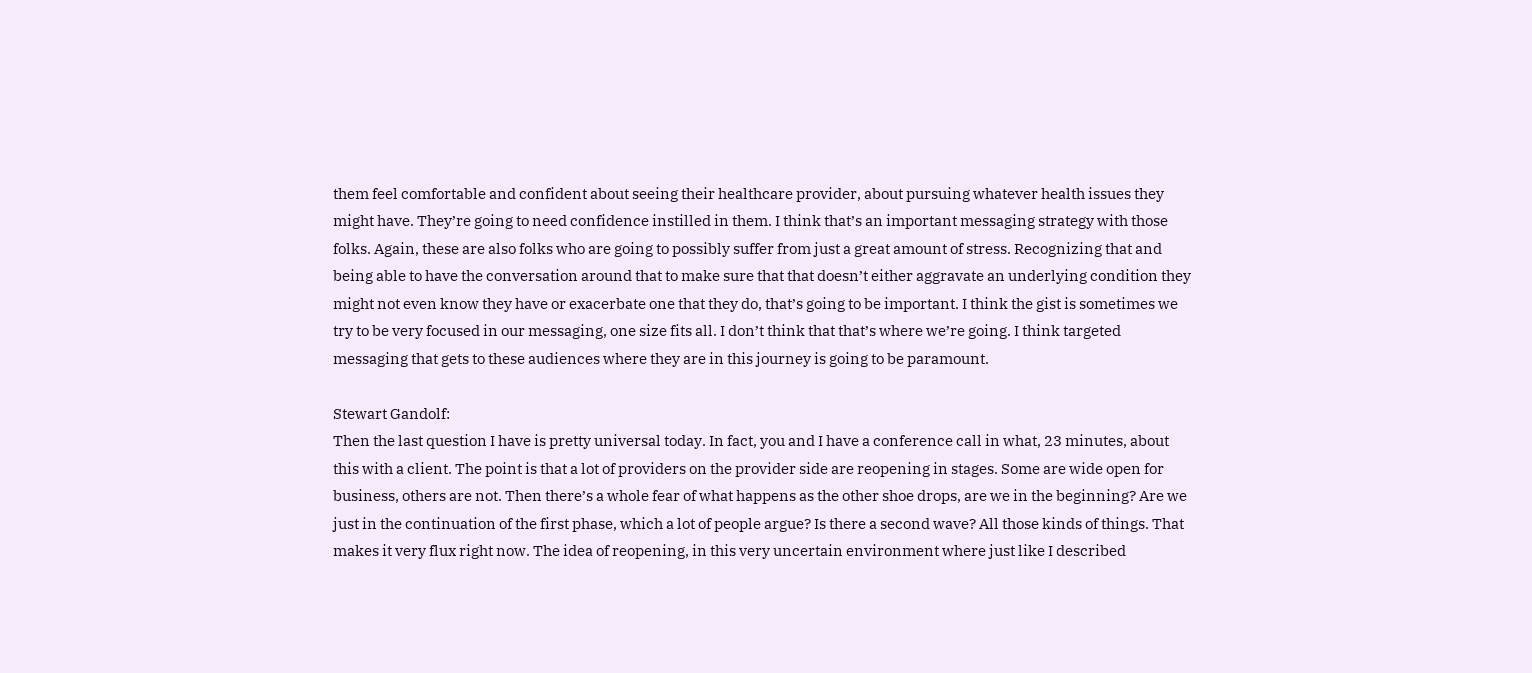them feel comfortable and confident about seeing their healthcare provider, about pursuing whatever health issues they might have. They’re going to need confidence instilled in them. I think that’s an important messaging strategy with those folks. Again, these are also folks who are going to possibly suffer from just a great amount of stress. Recognizing that and being able to have the conversation around that to make sure that that doesn’t either aggravate an underlying condition they might not even know they have or exacerbate one that they do, that’s going to be important. I think the gist is sometimes we try to be very focused in our messaging, one size fits all. I don’t think that that’s where we’re going. I think targeted messaging that gets to these audiences where they are in this journey is going to be paramount.

Stewart Gandolf:
Then the last question I have is pretty universal today. In fact, you and I have a conference call in what, 23 minutes, about this with a client. The point is that a lot of providers on the provider side are reopening in stages. Some are wide open for business, others are not. Then there’s a whole fear of what happens as the other shoe drops, are we in the beginning? Are we just in the continuation of the first phase, which a lot of people argue? Is there a second wave? All those kinds of things. That makes it very flux right now. The idea of reopening, in this very uncertain environment where just like I described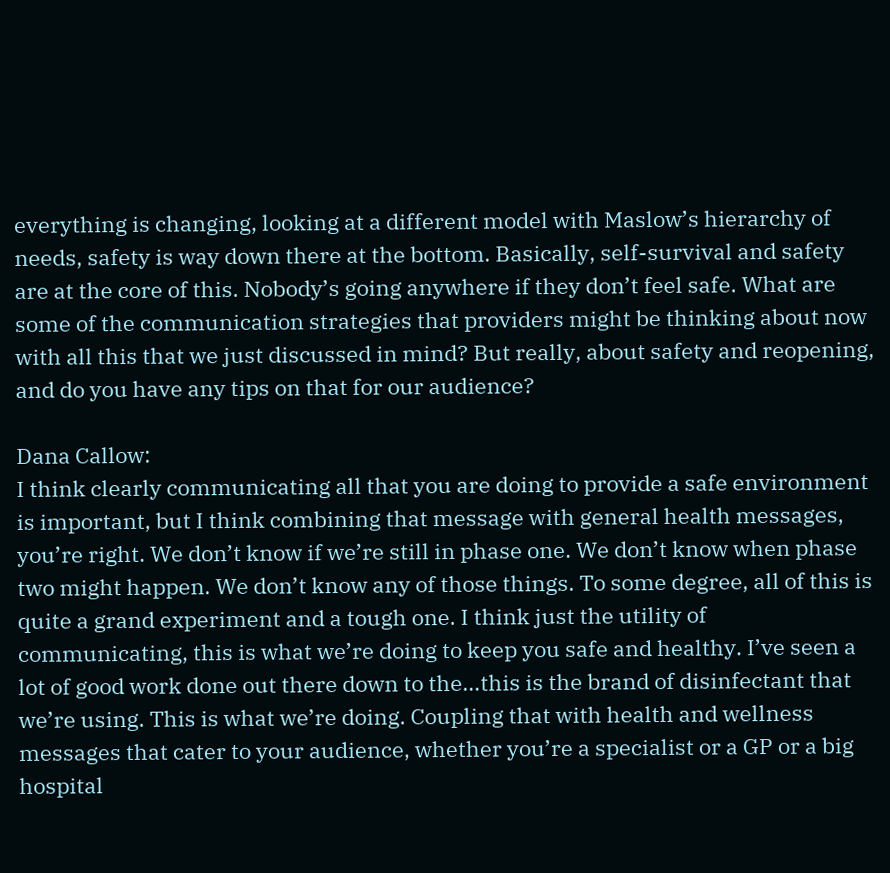everything is changing, looking at a different model with Maslow’s hierarchy of needs, safety is way down there at the bottom. Basically, self-survival and safety are at the core of this. Nobody’s going anywhere if they don’t feel safe. What are some of the communication strategies that providers might be thinking about now with all this that we just discussed in mind? But really, about safety and reopening, and do you have any tips on that for our audience?

Dana Callow:
I think clearly communicating all that you are doing to provide a safe environment is important, but I think combining that message with general health messages, you’re right. We don’t know if we’re still in phase one. We don’t know when phase two might happen. We don’t know any of those things. To some degree, all of this is quite a grand experiment and a tough one. I think just the utility of communicating, this is what we’re doing to keep you safe and healthy. I’ve seen a lot of good work done out there down to the…this is the brand of disinfectant that we’re using. This is what we’re doing. Coupling that with health and wellness messages that cater to your audience, whether you’re a specialist or a GP or a big hospital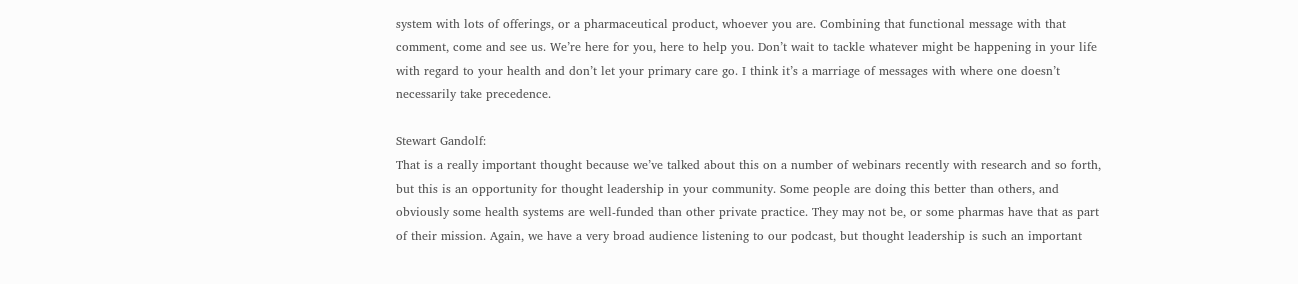system with lots of offerings, or a pharmaceutical product, whoever you are. Combining that functional message with that comment, come and see us. We’re here for you, here to help you. Don’t wait to tackle whatever might be happening in your life with regard to your health and don’t let your primary care go. I think it’s a marriage of messages with where one doesn’t necessarily take precedence.

Stewart Gandolf:
That is a really important thought because we’ve talked about this on a number of webinars recently with research and so forth, but this is an opportunity for thought leadership in your community. Some people are doing this better than others, and obviously some health systems are well-funded than other private practice. They may not be, or some pharmas have that as part of their mission. Again, we have a very broad audience listening to our podcast, but thought leadership is such an important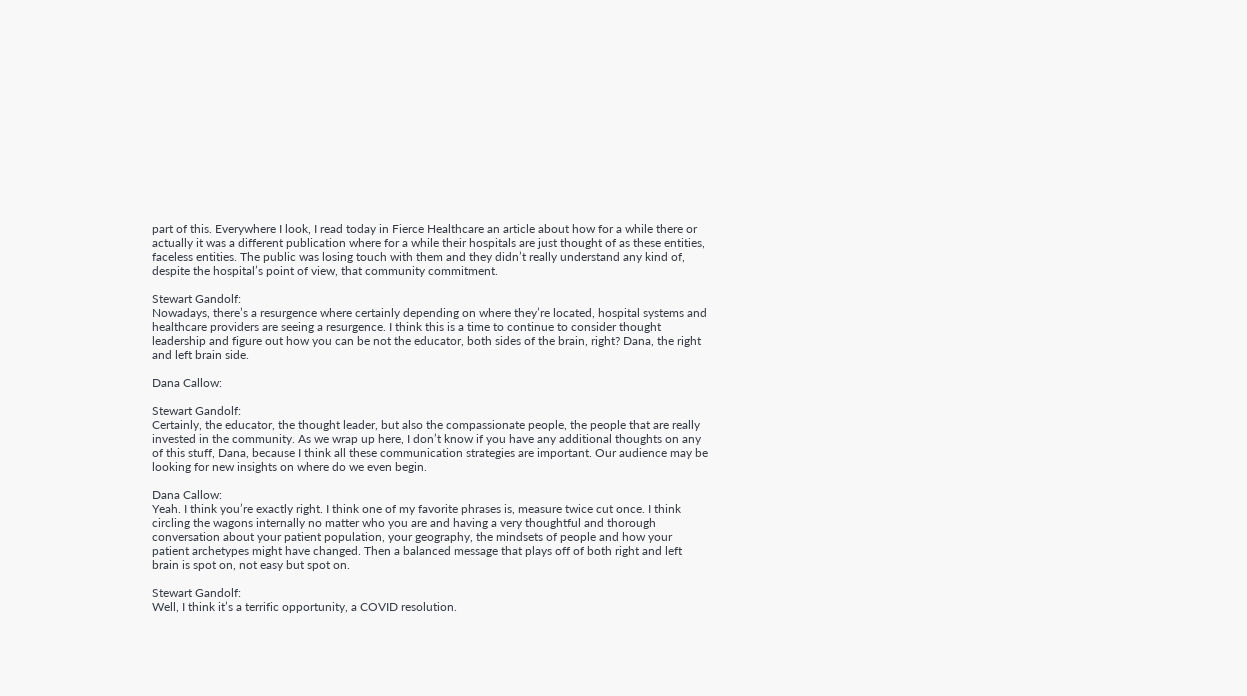part of this. Everywhere I look, I read today in Fierce Healthcare an article about how for a while there or actually it was a different publication where for a while their hospitals are just thought of as these entities, faceless entities. The public was losing touch with them and they didn’t really understand any kind of, despite the hospital’s point of view, that community commitment.

Stewart Gandolf:
Nowadays, there’s a resurgence where certainly depending on where they’re located, hospital systems and healthcare providers are seeing a resurgence. I think this is a time to continue to consider thought leadership and figure out how you can be not the educator, both sides of the brain, right? Dana, the right and left brain side.

Dana Callow:

Stewart Gandolf:
Certainly, the educator, the thought leader, but also the compassionate people, the people that are really invested in the community. As we wrap up here, I don’t know if you have any additional thoughts on any of this stuff, Dana, because I think all these communication strategies are important. Our audience may be looking for new insights on where do we even begin.

Dana Callow:
Yeah. I think you’re exactly right. I think one of my favorite phrases is, measure twice cut once. I think circling the wagons internally no matter who you are and having a very thoughtful and thorough conversation about your patient population, your geography, the mindsets of people and how your patient archetypes might have changed. Then a balanced message that plays off of both right and left brain is spot on, not easy but spot on.

Stewart Gandolf:
Well, I think it’s a terrific opportunity, a COVID resolution.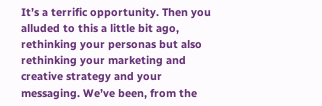It’s a terrific opportunity. Then you alluded to this a little bit ago, rethinking your personas but also rethinking your marketing and creative strategy and your messaging. We’ve been, from the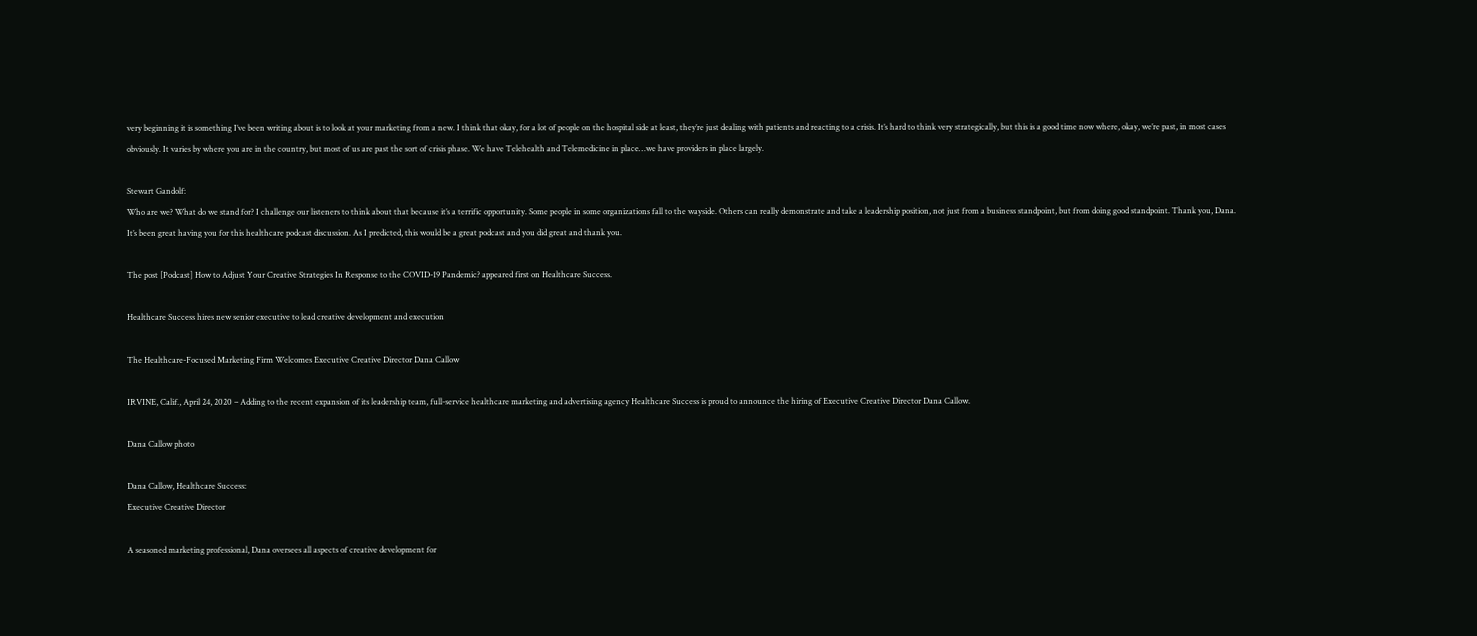very beginning it is something I’ve been writing about is to look at your marketing from a new. I think that okay, for a lot of people on the hospital side at least, they’re just dealing with patients and reacting to a crisis. It’s hard to think very strategically, but this is a good time now where, okay, we’re past, in most cases obviously. It varies by where you are in the country, but most of us are past the sort of crisis phase. We have Telehealth and Telemedicine in place…we have providers in place largely.

Stewart Gandolf:
Who are we? What do we stand for? I challenge our listeners to think about that because it’s a terrific opportunity. Some people in some organizations fall to the wayside. Others can really demonstrate and take a leadership position, not just from a business standpoint, but from doing good standpoint. Thank you, Dana. It’s been great having you for this healthcare podcast discussion. As I predicted, this would be a great podcast and you did great and thank you.

The post [Podcast] How to Adjust Your Creative Strategies In Response to the COVID-19 Pandemic? appeared first on Healthcare Success.

Healthcare Success hires new senior executive to lead creative development and execution

The Healthcare-Focused Marketing Firm Welcomes Executive Creative Director Dana Callow

IRVINE, Calif., April 24, 2020 – Adding to the recent expansion of its leadership team, full-service healthcare marketing and advertising agency Healthcare Success is proud to announce the hiring of Executive Creative Director Dana Callow.

Dana Callow photo

Dana Callow, Healthcare Success:
Executive Creative Director

A seasoned marketing professional, Dana oversees all aspects of creative development for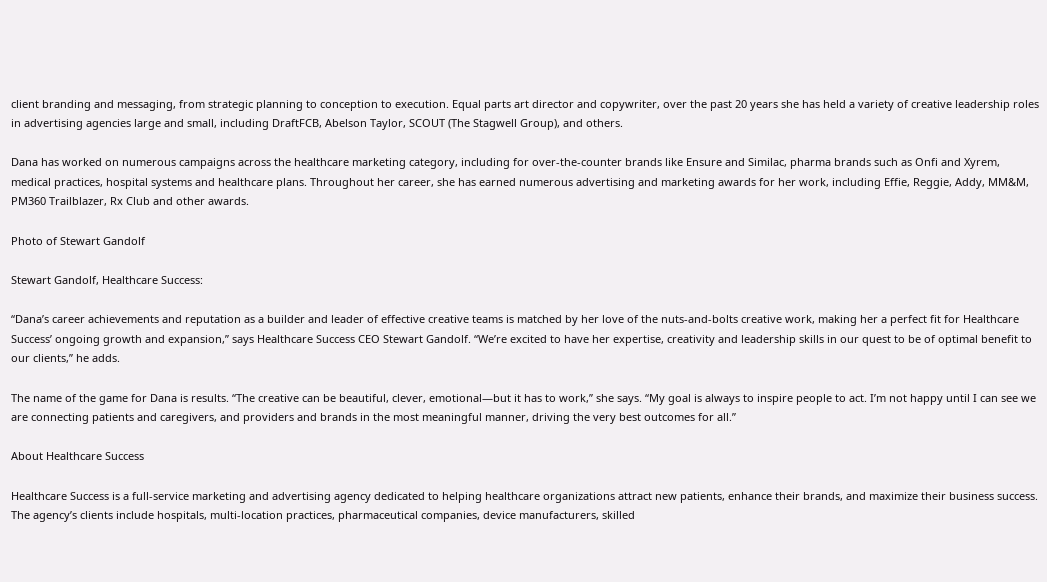client branding and messaging, from strategic planning to conception to execution. Equal parts art director and copywriter, over the past 20 years she has held a variety of creative leadership roles in advertising agencies large and small, including DraftFCB, Abelson Taylor, SCOUT (The Stagwell Group), and others.

Dana has worked on numerous campaigns across the healthcare marketing category, including for over-the-counter brands like Ensure and Similac, pharma brands such as Onfi and Xyrem, medical practices, hospital systems and healthcare plans. Throughout her career, she has earned numerous advertising and marketing awards for her work, including Effie, Reggie, Addy, MM&M, PM360 Trailblazer, Rx Club and other awards.

Photo of Stewart Gandolf

Stewart Gandolf, Healthcare Success:

“Dana’s career achievements and reputation as a builder and leader of effective creative teams is matched by her love of the nuts-and-bolts creative work, making her a perfect fit for Healthcare Success’ ongoing growth and expansion,” says Healthcare Success CEO Stewart Gandolf. “We’re excited to have her expertise, creativity and leadership skills in our quest to be of optimal benefit to our clients,” he adds.

The name of the game for Dana is results. “The creative can be beautiful, clever, emotional—but it has to work,” she says. “My goal is always to inspire people to act. I’m not happy until I can see we are connecting patients and caregivers, and providers and brands in the most meaningful manner, driving the very best outcomes for all.”

About Healthcare Success

Healthcare Success is a full-service marketing and advertising agency dedicated to helping healthcare organizations attract new patients, enhance their brands, and maximize their business success. The agency’s clients include hospitals, multi-location practices, pharmaceutical companies, device manufacturers, skilled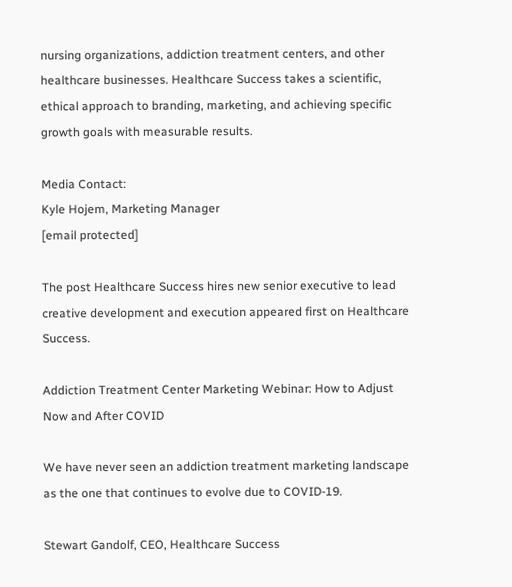nursing organizations, addiction treatment centers, and other healthcare businesses. Healthcare Success takes a scientific, ethical approach to branding, marketing, and achieving specific growth goals with measurable results.

Media Contact:
Kyle Hojem, Marketing Manager
[email protected]

The post Healthcare Success hires new senior executive to lead creative development and execution appeared first on Healthcare Success.

Addiction Treatment Center Marketing Webinar: How to Adjust Now and After COVID

We have never seen an addiction treatment marketing landscape as the one that continues to evolve due to COVID-19.

Stewart Gandolf, CEO, Healthcare Success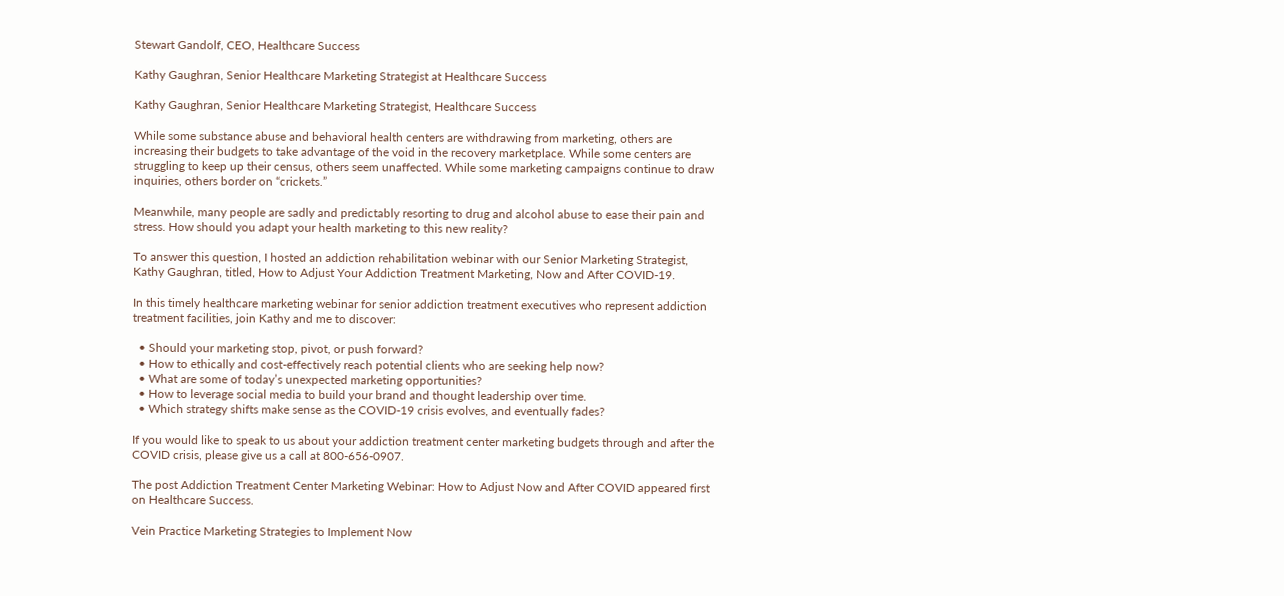Stewart Gandolf, CEO, Healthcare Success

Kathy Gaughran, Senior Healthcare Marketing Strategist at Healthcare Success

Kathy Gaughran, Senior Healthcare Marketing Strategist, Healthcare Success

While some substance abuse and behavioral health centers are withdrawing from marketing, others are increasing their budgets to take advantage of the void in the recovery marketplace. While some centers are struggling to keep up their census, others seem unaffected. While some marketing campaigns continue to draw inquiries, others border on “crickets.”

Meanwhile, many people are sadly and predictably resorting to drug and alcohol abuse to ease their pain and stress. How should you adapt your health marketing to this new reality?

To answer this question, I hosted an addiction rehabilitation webinar with our Senior Marketing Strategist, Kathy Gaughran, titled, How to Adjust Your Addiction Treatment Marketing, Now and After COVID-19.

In this timely healthcare marketing webinar for senior addiction treatment executives who represent addiction treatment facilities, join Kathy and me to discover:

  • Should your marketing stop, pivot, or push forward?
  • How to ethically and cost-effectively reach potential clients who are seeking help now?
  • What are some of today’s unexpected marketing opportunities?
  • How to leverage social media to build your brand and thought leadership over time.
  • Which strategy shifts make sense as the COVID-19 crisis evolves, and eventually fades?

If you would like to speak to us about your addiction treatment center marketing budgets through and after the COVID crisis, please give us a call at 800-656-0907.

The post Addiction Treatment Center Marketing Webinar: How to Adjust Now and After COVID appeared first on Healthcare Success.

Vein Practice Marketing Strategies to Implement Now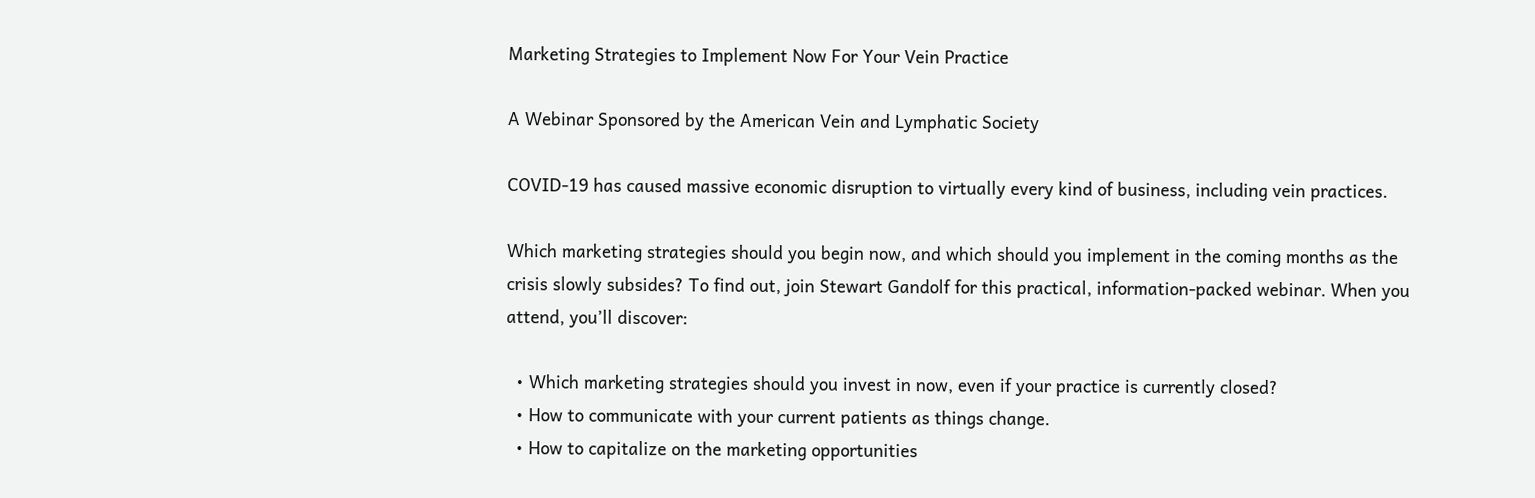Marketing Strategies to Implement Now For Your Vein Practice

A Webinar Sponsored by the American Vein and Lymphatic Society

COVID-19 has caused massive economic disruption to virtually every kind of business, including vein practices.

Which marketing strategies should you begin now, and which should you implement in the coming months as the crisis slowly subsides? To find out, join Stewart Gandolf for this practical, information-packed webinar. When you attend, you’ll discover:

  • Which marketing strategies should you invest in now, even if your practice is currently closed?
  • How to communicate with your current patients as things change.
  • How to capitalize on the marketing opportunities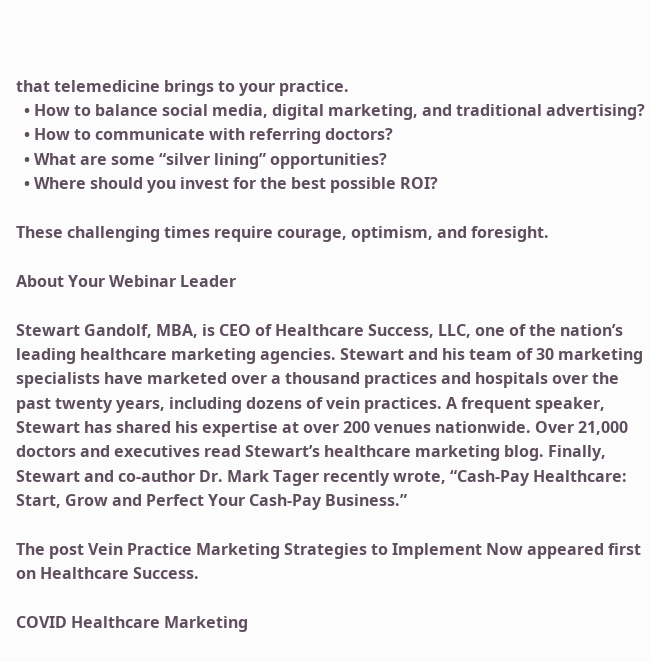that telemedicine brings to your practice.
  • How to balance social media, digital marketing, and traditional advertising?
  • How to communicate with referring doctors?
  • What are some “silver lining” opportunities?
  • Where should you invest for the best possible ROI?

These challenging times require courage, optimism, and foresight.

About Your Webinar Leader

Stewart Gandolf, MBA, is CEO of Healthcare Success, LLC, one of the nation’s leading healthcare marketing agencies. Stewart and his team of 30 marketing specialists have marketed over a thousand practices and hospitals over the past twenty years, including dozens of vein practices. A frequent speaker, Stewart has shared his expertise at over 200 venues nationwide. Over 21,000 doctors and executives read Stewart’s healthcare marketing blog. Finally, Stewart and co-author Dr. Mark Tager recently wrote, “Cash-Pay Healthcare: Start, Grow and Perfect Your Cash-Pay Business.”

The post Vein Practice Marketing Strategies to Implement Now appeared first on Healthcare Success.

COVID Healthcare Marketing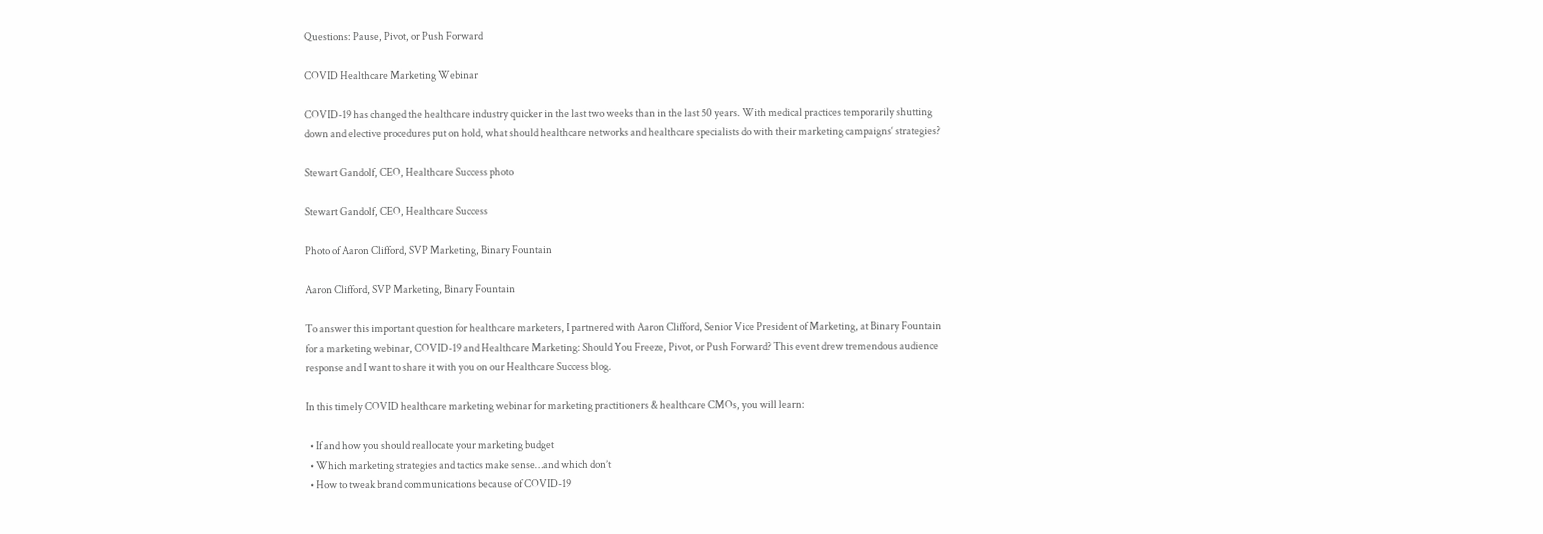Questions: Pause, Pivot, or Push Forward

COVID Healthcare Marketing Webinar

COVID-19 has changed the healthcare industry quicker in the last two weeks than in the last 50 years. With medical practices temporarily shutting down and elective procedures put on hold, what should healthcare networks and healthcare specialists do with their marketing campaigns‘ strategies?

Stewart Gandolf, CEO, Healthcare Success photo

Stewart Gandolf, CEO, Healthcare Success

Photo of Aaron Clifford, SVP Marketing, Binary Fountain

Aaron Clifford, SVP Marketing, Binary Fountain

To answer this important question for healthcare marketers, I partnered with Aaron Clifford, Senior Vice President of Marketing, at Binary Fountain for a marketing webinar, COVID-19 and Healthcare Marketing: Should You Freeze, Pivot, or Push Forward? This event drew tremendous audience response and I want to share it with you on our Healthcare Success blog.

In this timely COVID healthcare marketing webinar for marketing practitioners & healthcare CMOs, you will learn:

  • If and how you should reallocate your marketing budget
  • Which marketing strategies and tactics make sense…and which don’t
  • How to tweak brand communications because of COVID-19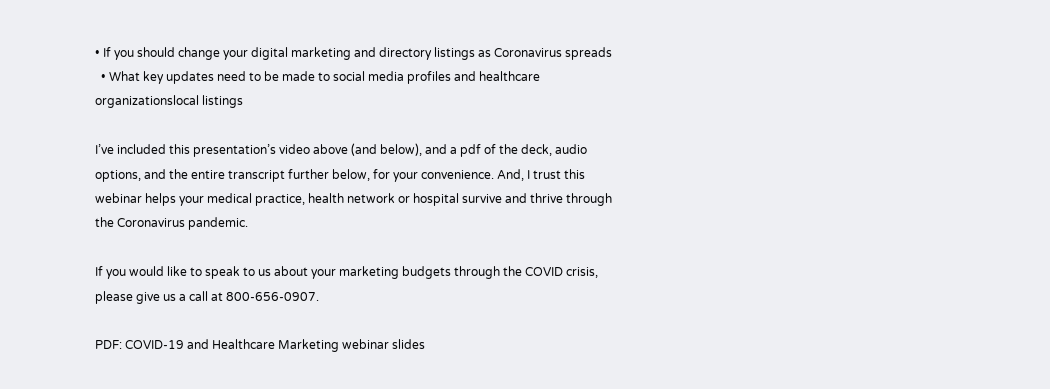• If you should change your digital marketing and directory listings as Coronavirus spreads
  • What key updates need to be made to social media profiles and healthcare organizationslocal listings

I’ve included this presentation’s video above (and below), and a pdf of the deck, audio options, and the entire transcript further below, for your convenience. And, I trust this webinar helps your medical practice, health network or hospital survive and thrive through the Coronavirus pandemic.

If you would like to speak to us about your marketing budgets through the COVID crisis, please give us a call at 800-656-0907.

PDF: COVID-19 and Healthcare Marketing webinar slides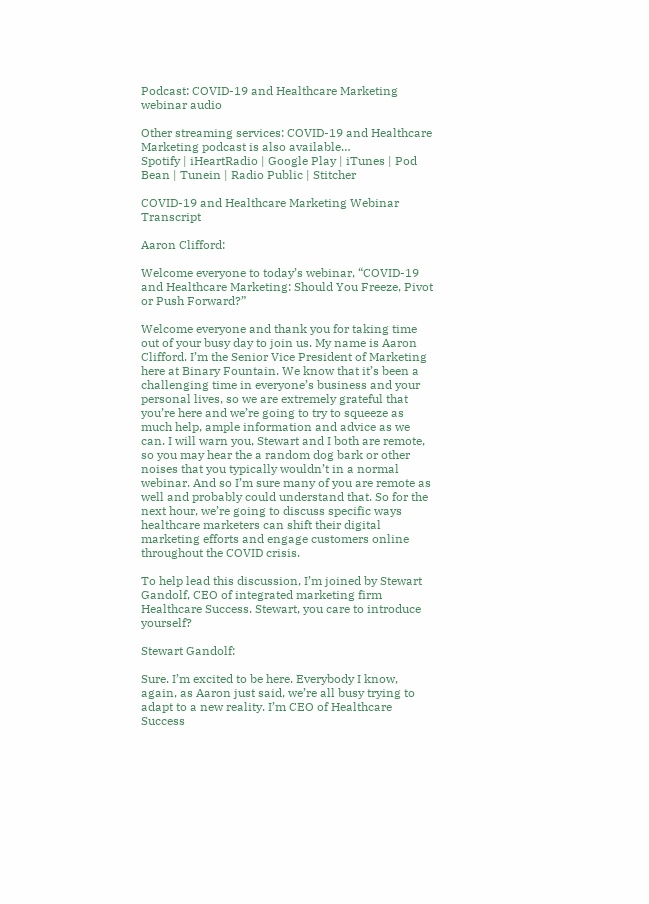Podcast: COVID-19 and Healthcare Marketing webinar audio

Other streaming services: COVID-19 and Healthcare Marketing podcast is also available…
Spotify | iHeartRadio | Google Play | iTunes | Pod Bean | Tunein | Radio Public | Stitcher

COVID-19 and Healthcare Marketing Webinar Transcript

Aaron Clifford:

Welcome everyone to today’s webinar, “COVID-19 and Healthcare Marketing: Should You Freeze, Pivot or Push Forward?”

Welcome everyone and thank you for taking time out of your busy day to join us. My name is Aaron Clifford. I’m the Senior Vice President of Marketing here at Binary Fountain. We know that it’s been a challenging time in everyone’s business and your personal lives, so we are extremely grateful that you’re here and we’re going to try to squeeze as much help, ample information and advice as we can. I will warn you, Stewart and I both are remote, so you may hear the a random dog bark or other noises that you typically wouldn’t in a normal webinar. And so I’m sure many of you are remote as well and probably could understand that. So for the next hour, we’re going to discuss specific ways healthcare marketers can shift their digital marketing efforts and engage customers online throughout the COVID crisis.

To help lead this discussion, I’m joined by Stewart Gandolf, CEO of integrated marketing firm Healthcare Success. Stewart, you care to introduce yourself?

Stewart Gandolf:

Sure. I’m excited to be here. Everybody I know, again, as Aaron just said, we’re all busy trying to adapt to a new reality. I’m CEO of Healthcare Success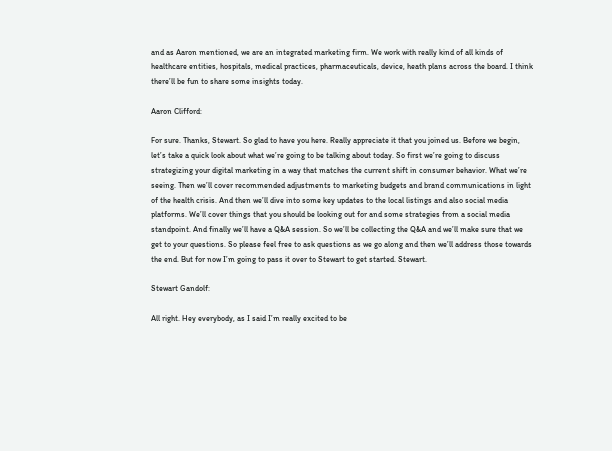and as Aaron mentioned, we are an integrated marketing firm. We work with really kind of all kinds of healthcare entities, hospitals, medical practices, pharmaceuticals, device, heath plans across the board. I think there’ll be fun to share some insights today.

Aaron Clifford:

For sure. Thanks, Stewart. So glad to have you here. Really appreciate it that you joined us. Before we begin, let’s take a quick look about what we’re going to be talking about today. So first we’re going to discuss strategizing your digital marketing in a way that matches the current shift in consumer behavior. What we’re seeing. Then we’ll cover recommended adjustments to marketing budgets and brand communications in light of the health crisis. And then we’ll dive into some key updates to the local listings and also social media platforms. We’ll cover things that you should be looking out for and some strategies from a social media standpoint. And finally we’ll have a Q&A session. So we’ll be collecting the Q&A and we’ll make sure that we get to your questions. So please feel free to ask questions as we go along and then we’ll address those towards the end. But for now I’m going to pass it over to Stewart to get started. Stewart.

Stewart Gandolf:

All right. Hey everybody, as I said I’m really excited to be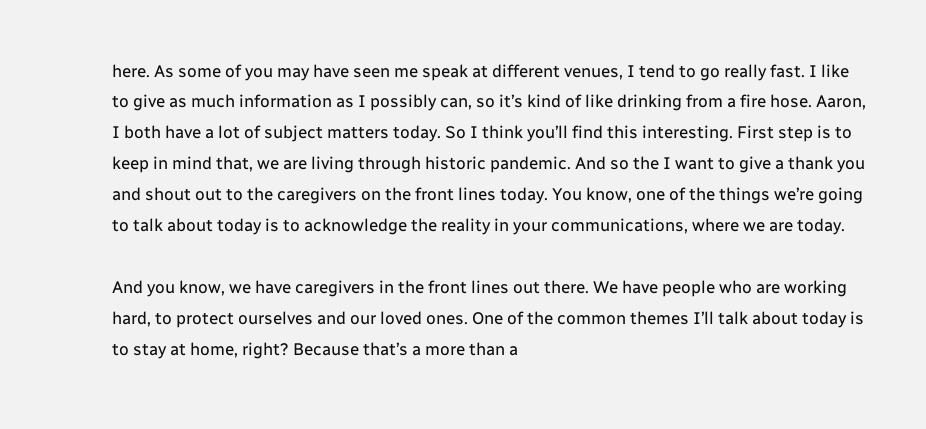here. As some of you may have seen me speak at different venues, I tend to go really fast. I like to give as much information as I possibly can, so it’s kind of like drinking from a fire hose. Aaron, I both have a lot of subject matters today. So I think you’ll find this interesting. First step is to keep in mind that, we are living through historic pandemic. And so the I want to give a thank you and shout out to the caregivers on the front lines today. You know, one of the things we’re going to talk about today is to acknowledge the reality in your communications, where we are today.

And you know, we have caregivers in the front lines out there. We have people who are working hard, to protect ourselves and our loved ones. One of the common themes I’ll talk about today is to stay at home, right? Because that’s a more than a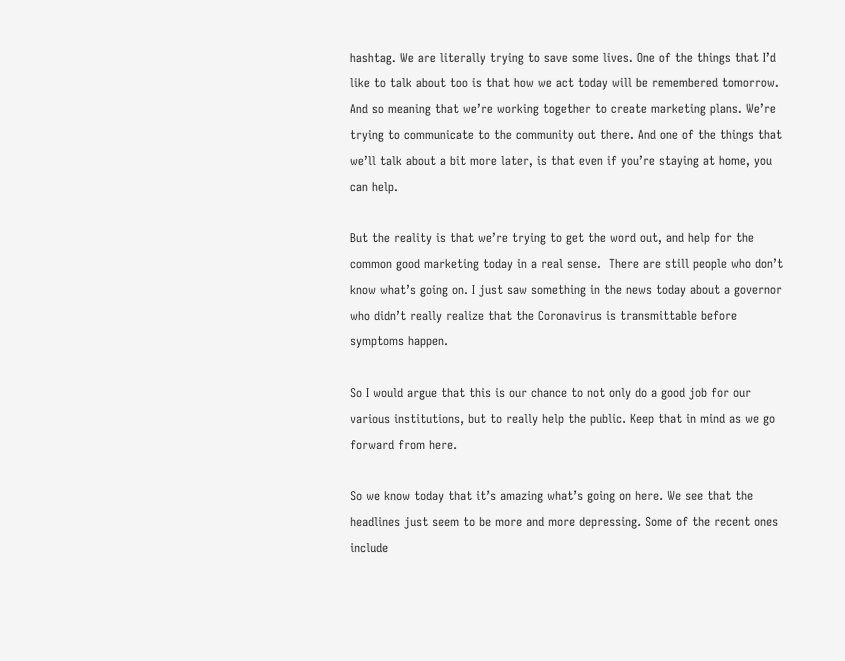hashtag. We are literally trying to save some lives. One of the things that I’d like to talk about too is that how we act today will be remembered tomorrow. And so meaning that we’re working together to create marketing plans. We’re trying to communicate to the community out there. And one of the things that we’ll talk about a bit more later, is that even if you’re staying at home, you can help.

But the reality is that we’re trying to get the word out, and help for the common good marketing today in a real sense.  There are still people who don’t know what’s going on. I just saw something in the news today about a governor who didn’t really realize that the Coronavirus is transmittable before symptoms happen.

So I would argue that this is our chance to not only do a good job for our various institutions, but to really help the public. Keep that in mind as we go forward from here.

So we know today that it’s amazing what’s going on here. We see that the headlines just seem to be more and more depressing. Some of the recent ones include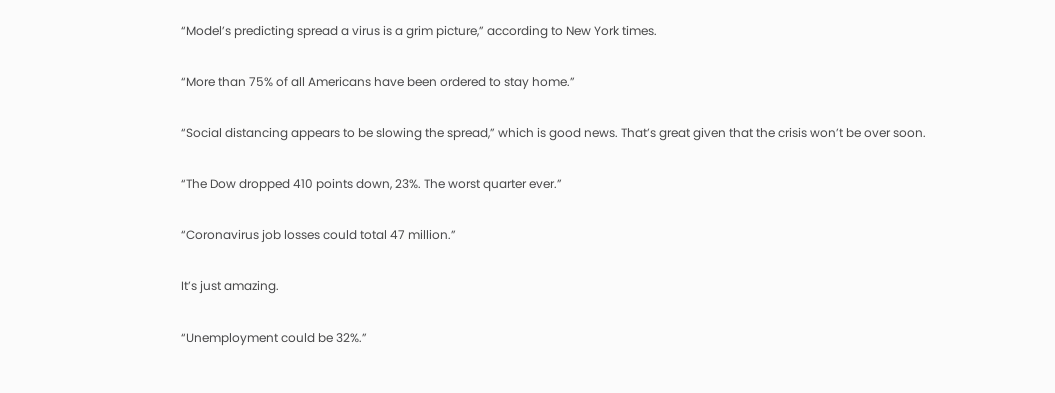“Model’s predicting spread a virus is a grim picture,” according to New York times.

“More than 75% of all Americans have been ordered to stay home.”

“Social distancing appears to be slowing the spread,” which is good news. That’s great given that the crisis won’t be over soon.

“The Dow dropped 410 points down, 23%. The worst quarter ever.”

“Coronavirus job losses could total 47 million.”

It’s just amazing.

“Unemployment could be 32%.”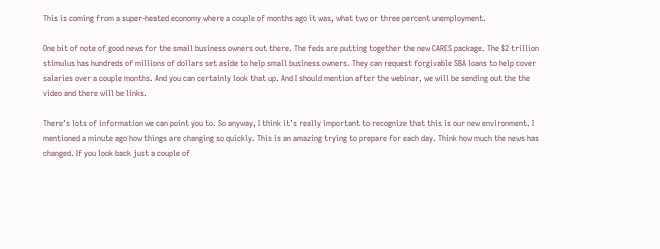This is coming from a super-heated economy where a couple of months ago it was, what two or three percent unemployment.

One bit of note of good news for the small business owners out there. The feds are putting together the new CARES package. The $2 trillion stimulus has hundreds of millions of dollars set aside to help small business owners. They can request forgivable SBA loans to help cover salaries over a couple months. And you can certainly look that up. And I should mention after the webinar, we will be sending out the the video and there will be links.

There’s lots of information we can point you to. So anyway, I think it’s really important to recognize that this is our new environment. I mentioned a minute ago how things are changing so quickly. This is an amazing trying to prepare for each day. Think how much the news has changed. If you look back just a couple of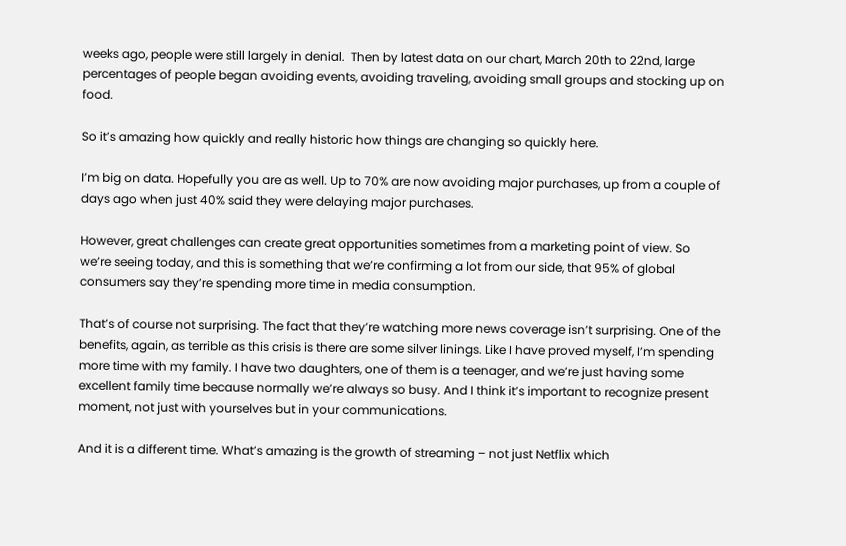weeks ago, people were still largely in denial.  Then by latest data on our chart, March 20th to 22nd, large percentages of people began avoiding events, avoiding traveling, avoiding small groups and stocking up on food.

So it’s amazing how quickly and really historic how things are changing so quickly here.

I’m big on data. Hopefully you are as well. Up to 70% are now avoiding major purchases, up from a couple of days ago when just 40% said they were delaying major purchases.

However, great challenges can create great opportunities sometimes from a marketing point of view. So we’re seeing today, and this is something that we’re confirming a lot from our side, that 95% of global consumers say they’re spending more time in media consumption.

That’s of course not surprising. The fact that they’re watching more news coverage isn’t surprising. One of the benefits, again, as terrible as this crisis is there are some silver linings. Like I have proved myself, I’m spending more time with my family. I have two daughters, one of them is a teenager, and we’re just having some excellent family time because normally we’re always so busy. And I think it’s important to recognize present moment, not just with yourselves but in your communications.

And it is a different time. What’s amazing is the growth of streaming – not just Netflix which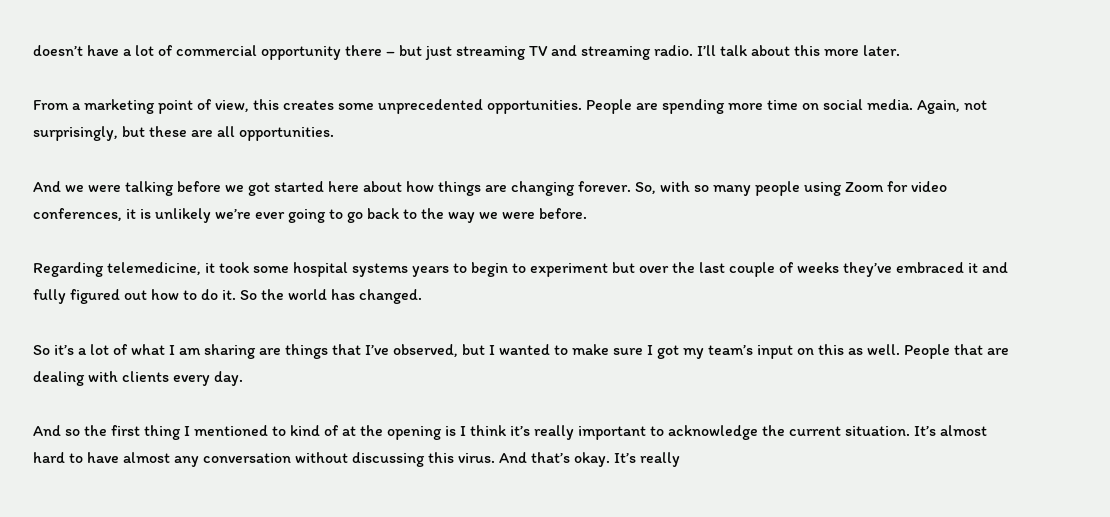doesn’t have a lot of commercial opportunity there – but just streaming TV and streaming radio. I’ll talk about this more later.

From a marketing point of view, this creates some unprecedented opportunities. People are spending more time on social media. Again, not surprisingly, but these are all opportunities.

And we were talking before we got started here about how things are changing forever. So, with so many people using Zoom for video conferences, it is unlikely we’re ever going to go back to the way we were before.

Regarding telemedicine, it took some hospital systems years to begin to experiment but over the last couple of weeks they’ve embraced it and fully figured out how to do it. So the world has changed.

So it’s a lot of what I am sharing are things that I’ve observed, but I wanted to make sure I got my team’s input on this as well. People that are dealing with clients every day.

And so the first thing I mentioned to kind of at the opening is I think it’s really important to acknowledge the current situation. It’s almost hard to have almost any conversation without discussing this virus. And that’s okay. It’s really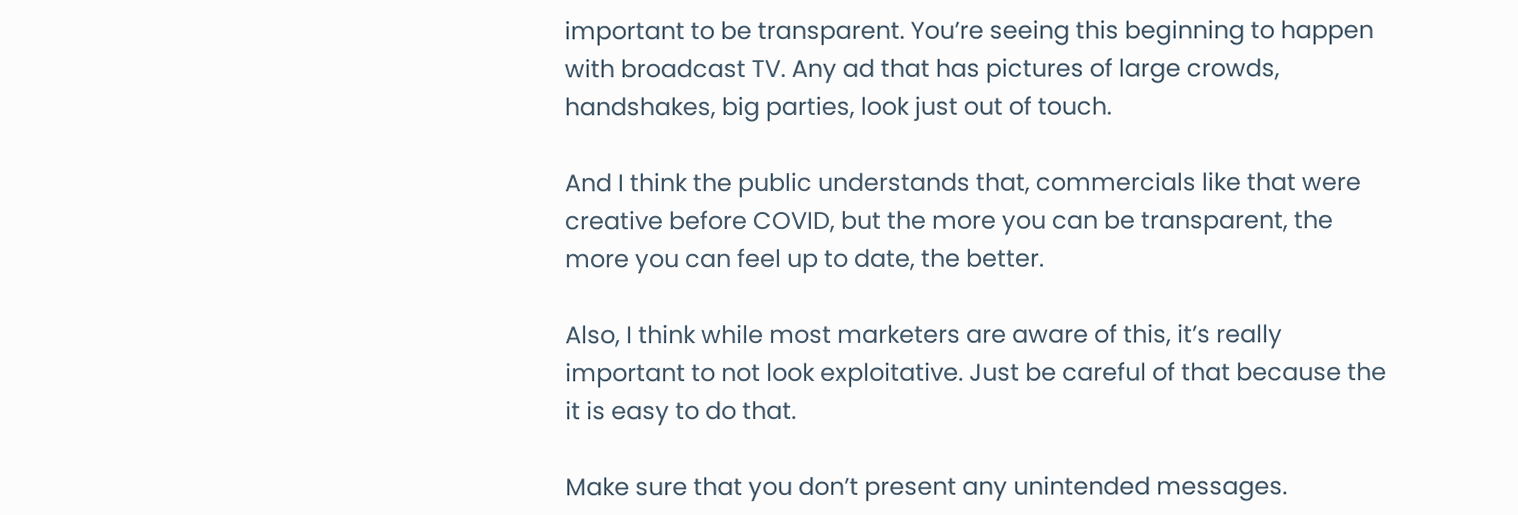important to be transparent. You’re seeing this beginning to happen with broadcast TV. Any ad that has pictures of large crowds, handshakes, big parties, look just out of touch.

And I think the public understands that, commercials like that were creative before COVID, but the more you can be transparent, the more you can feel up to date, the better.

Also, I think while most marketers are aware of this, it’s really important to not look exploitative. Just be careful of that because the it is easy to do that.

Make sure that you don’t present any unintended messages.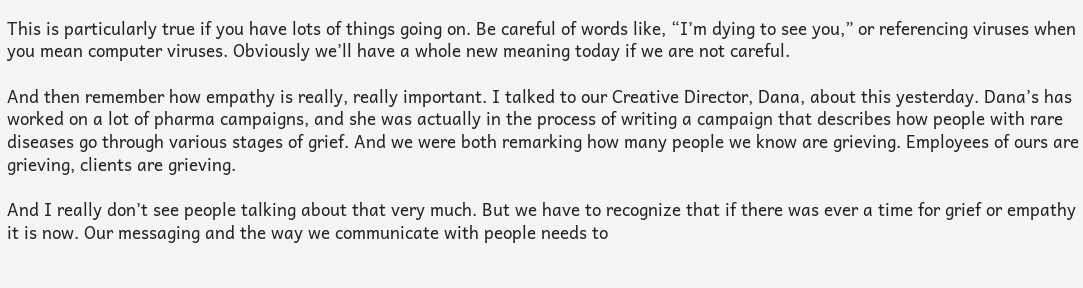This is particularly true if you have lots of things going on. Be careful of words like, “I’m dying to see you,” or referencing viruses when you mean computer viruses. Obviously we’ll have a whole new meaning today if we are not careful.

And then remember how empathy is really, really important. I talked to our Creative Director, Dana, about this yesterday. Dana’s has worked on a lot of pharma campaigns, and she was actually in the process of writing a campaign that describes how people with rare diseases go through various stages of grief. And we were both remarking how many people we know are grieving. Employees of ours are grieving, clients are grieving.

And I really don’t see people talking about that very much. But we have to recognize that if there was ever a time for grief or empathy it is now. Our messaging and the way we communicate with people needs to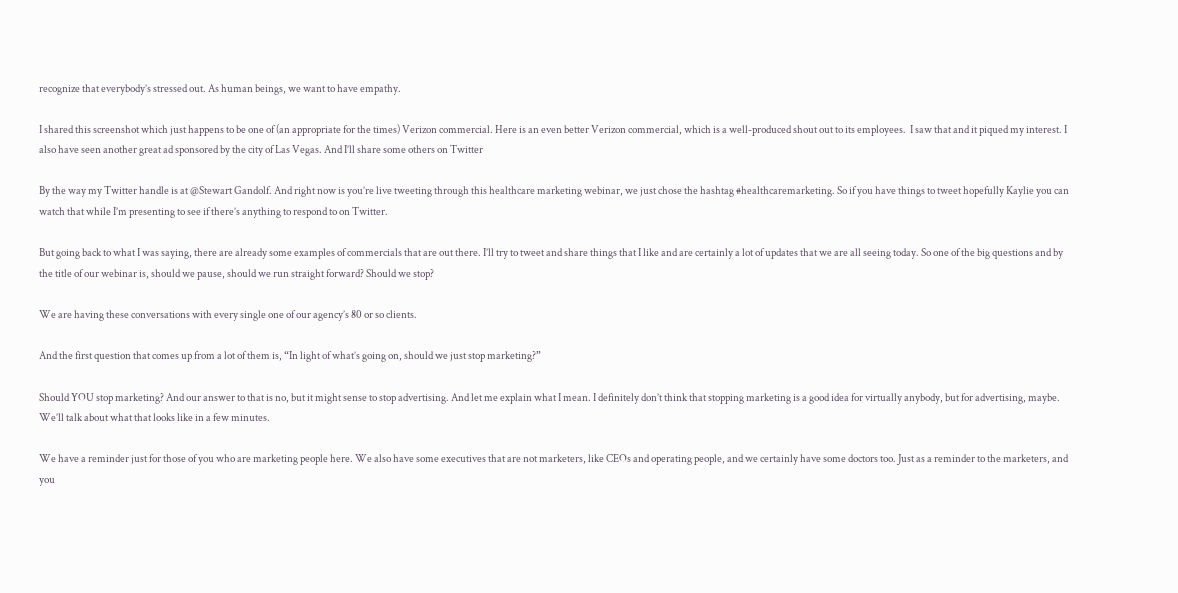recognize that everybody’s stressed out. As human beings, we want to have empathy.

I shared this screenshot which just happens to be one of (an appropriate for the times) Verizon commercial. Here is an even better Verizon commercial, which is a well-produced shout out to its employees.  I saw that and it piqued my interest. I also have seen another great ad sponsored by the city of Las Vegas. And I’ll share some others on Twitter

By the way my Twitter handle is at @Stewart Gandolf. And right now is you’re live tweeting through this healthcare marketing webinar, we just chose the hashtag #healthcaremarketing. So if you have things to tweet hopefully Kaylie you can watch that while I’m presenting to see if there’s anything to respond to on Twitter.

But going back to what I was saying, there are already some examples of commercials that are out there. I’ll try to tweet and share things that I like and are certainly a lot of updates that we are all seeing today. So one of the big questions and by the title of our webinar is, should we pause, should we run straight forward? Should we stop?

We are having these conversations with every single one of our agency’s 80 or so clients.

And the first question that comes up from a lot of them is, “In light of what’s going on, should we just stop marketing?”

Should YOU stop marketing? And our answer to that is no, but it might sense to stop advertising. And let me explain what I mean. I definitely don’t think that stopping marketing is a good idea for virtually anybody, but for advertising, maybe. We’ll talk about what that looks like in a few minutes.

We have a reminder just for those of you who are marketing people here. We also have some executives that are not marketers, like CEOs and operating people, and we certainly have some doctors too. Just as a reminder to the marketers, and you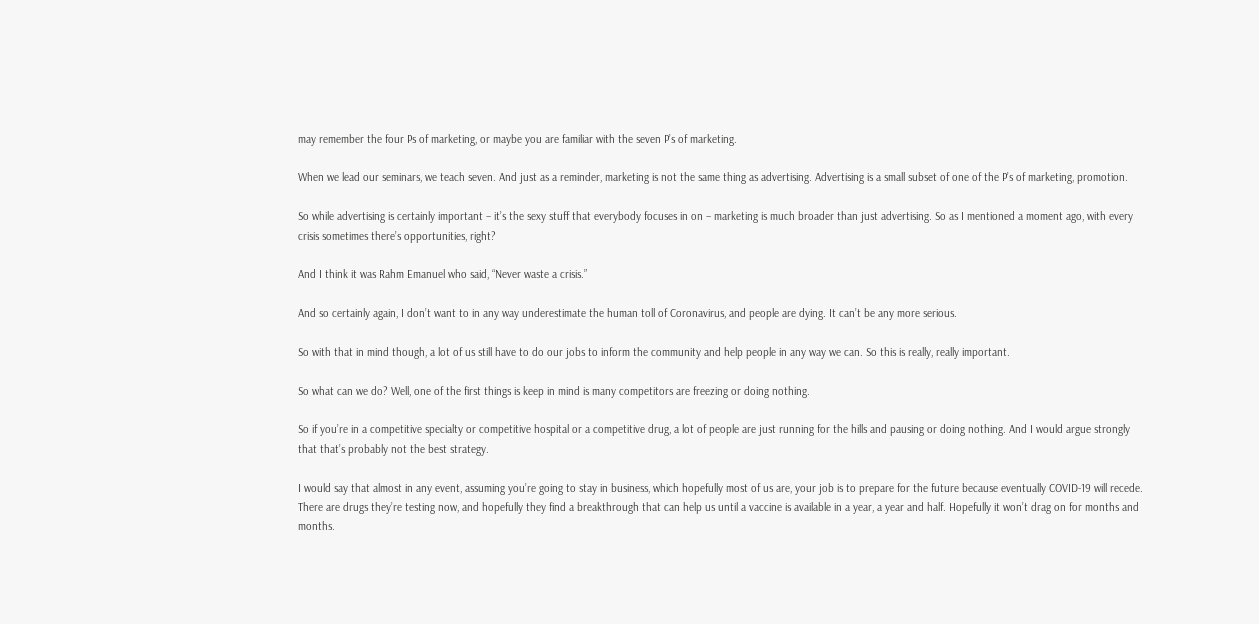may remember the four Ps of marketing, or maybe you are familiar with the seven P’s of marketing.

When we lead our seminars, we teach seven. And just as a reminder, marketing is not the same thing as advertising. Advertising is a small subset of one of the P’s of marketing, promotion.

So while advertising is certainly important – it’s the sexy stuff that everybody focuses in on – marketing is much broader than just advertising. So as I mentioned a moment ago, with every crisis sometimes there’s opportunities, right?

And I think it was Rahm Emanuel who said, “Never waste a crisis.”

And so certainly again, I don’t want to in any way underestimate the human toll of Coronavirus, and people are dying. It can’t be any more serious.

So with that in mind though, a lot of us still have to do our jobs to inform the community and help people in any way we can. So this is really, really important.

So what can we do? Well, one of the first things is keep in mind is many competitors are freezing or doing nothing.

So if you’re in a competitive specialty or competitive hospital or a competitive drug, a lot of people are just running for the hills and pausing or doing nothing. And I would argue strongly that that’s probably not the best strategy.

I would say that almost in any event, assuming you’re going to stay in business, which hopefully most of us are, your job is to prepare for the future because eventually COVID-19 will recede. There are drugs they’re testing now, and hopefully they find a breakthrough that can help us until a vaccine is available in a year, a year and half. Hopefully it won’t drag on for months and months.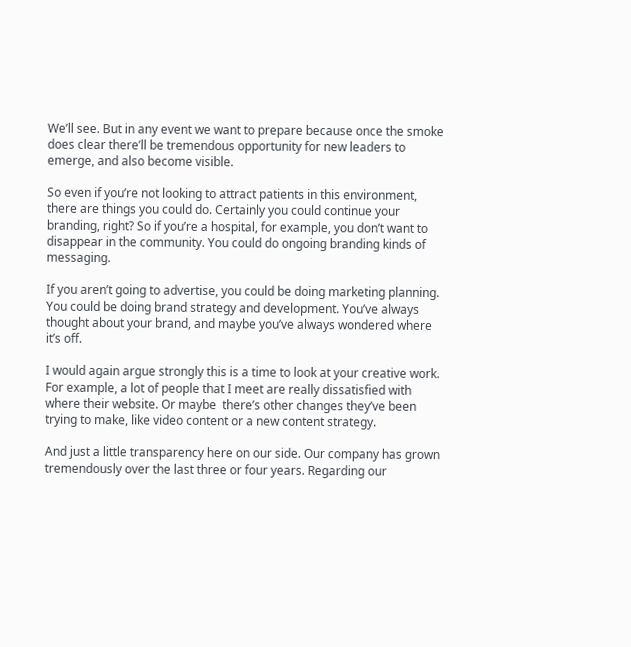We’ll see. But in any event we want to prepare because once the smoke does clear there’ll be tremendous opportunity for new leaders to emerge, and also become visible.

So even if you’re not looking to attract patients in this environment, there are things you could do. Certainly you could continue your branding, right? So if you’re a hospital, for example, you don’t want to disappear in the community. You could do ongoing branding kinds of messaging.

If you aren’t going to advertise, you could be doing marketing planning. You could be doing brand strategy and development. You’ve always thought about your brand, and maybe you’ve always wondered where it’s off.

I would again argue strongly this is a time to look at your creative work. For example, a lot of people that I meet are really dissatisfied with where their website. Or maybe  there’s other changes they’ve been trying to make, like video content or a new content strategy.

And just a little transparency here on our side. Our company has grown tremendously over the last three or four years. Regarding our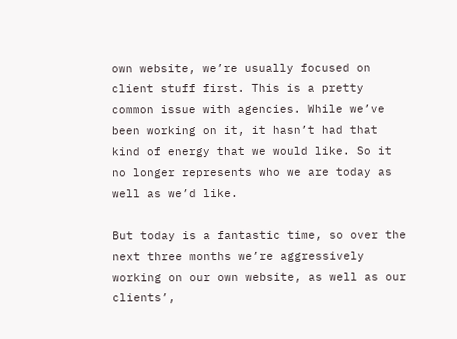own website, we’re usually focused on client stuff first. This is a pretty common issue with agencies. While we’ve been working on it, it hasn’t had that kind of energy that we would like. So it no longer represents who we are today as well as we’d like.

But today is a fantastic time, so over the next three months we’re aggressively working on our own website, as well as our clients’,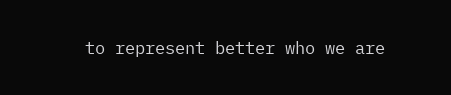to represent better who we are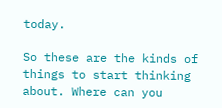today.

So these are the kinds of things to start thinking about. Where can you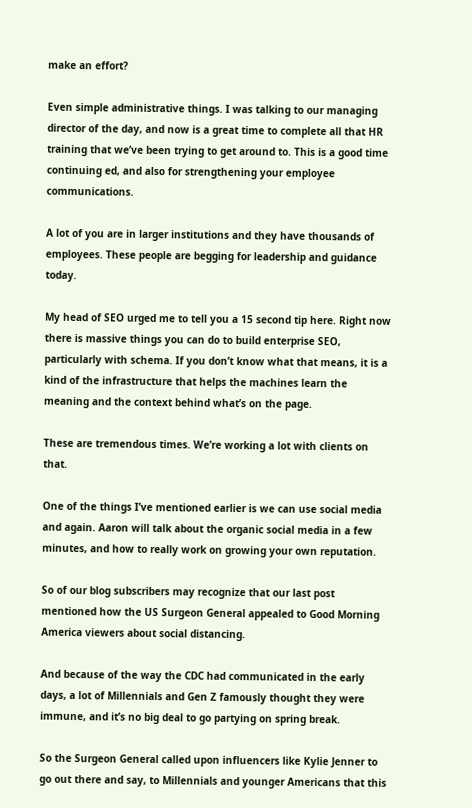make an effort?

Even simple administrative things. I was talking to our managing director of the day, and now is a great time to complete all that HR training that we’ve been trying to get around to. This is a good time continuing ed, and also for strengthening your employee communications.

A lot of you are in larger institutions and they have thousands of employees. These people are begging for leadership and guidance today.

My head of SEO urged me to tell you a 15 second tip here. Right now there is massive things you can do to build enterprise SEO, particularly with schema. If you don’t know what that means, it is a kind of the infrastructure that helps the machines learn the meaning and the context behind what’s on the page.

These are tremendous times. We’re working a lot with clients on that.

One of the things I’ve mentioned earlier is we can use social media and again. Aaron will talk about the organic social media in a few minutes, and how to really work on growing your own reputation.

So of our blog subscribers may recognize that our last post mentioned how the US Surgeon General appealed to Good Morning America viewers about social distancing.

And because of the way the CDC had communicated in the early days, a lot of Millennials and Gen Z famously thought they were immune, and it’s no big deal to go partying on spring break.

So the Surgeon General called upon influencers like Kylie Jenner to go out there and say, to Millennials and younger Americans that this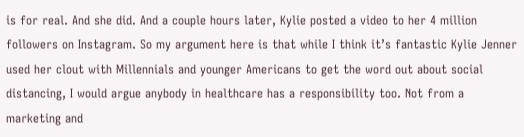is for real. And she did. And a couple hours later, Kylie posted a video to her 4 million followers on Instagram. So my argument here is that while I think it’s fantastic Kylie Jenner used her clout with Millennials and younger Americans to get the word out about social distancing, I would argue anybody in healthcare has a responsibility too. Not from a marketing and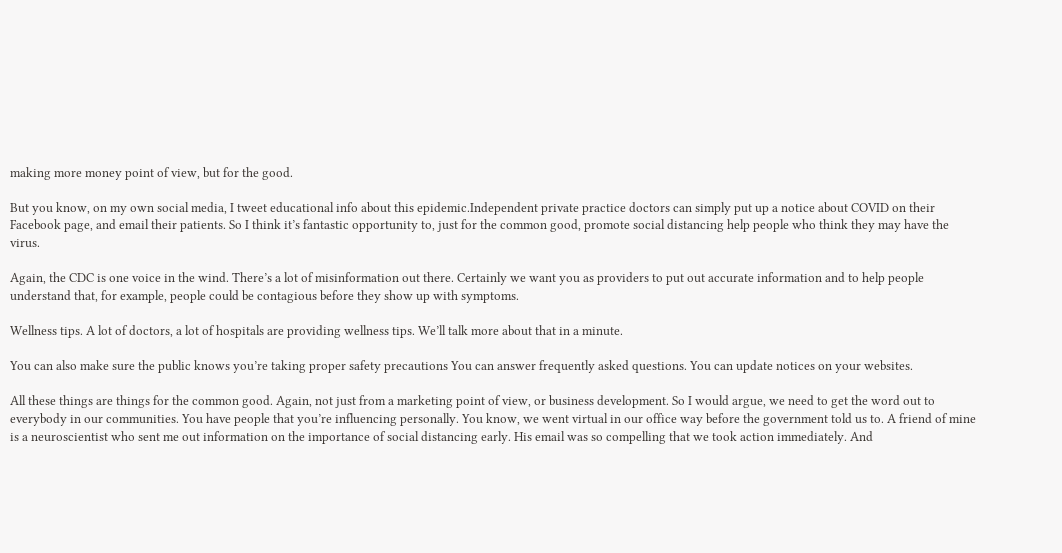making more money point of view, but for the good.

But you know, on my own social media, I tweet educational info about this epidemic.Independent private practice doctors can simply put up a notice about COVID on their Facebook page, and email their patients. So I think it’s fantastic opportunity to, just for the common good, promote social distancing help people who think they may have the virus.

Again, the CDC is one voice in the wind. There’s a lot of misinformation out there. Certainly we want you as providers to put out accurate information and to help people understand that, for example, people could be contagious before they show up with symptoms.

Wellness tips. A lot of doctors, a lot of hospitals are providing wellness tips. We’ll talk more about that in a minute.

You can also make sure the public knows you’re taking proper safety precautions You can answer frequently asked questions. You can update notices on your websites.

All these things are things for the common good. Again, not just from a marketing point of view, or business development. So I would argue, we need to get the word out to everybody in our communities. You have people that you’re influencing personally. You know, we went virtual in our office way before the government told us to. A friend of mine is a neuroscientist who sent me out information on the importance of social distancing early. His email was so compelling that we took action immediately. And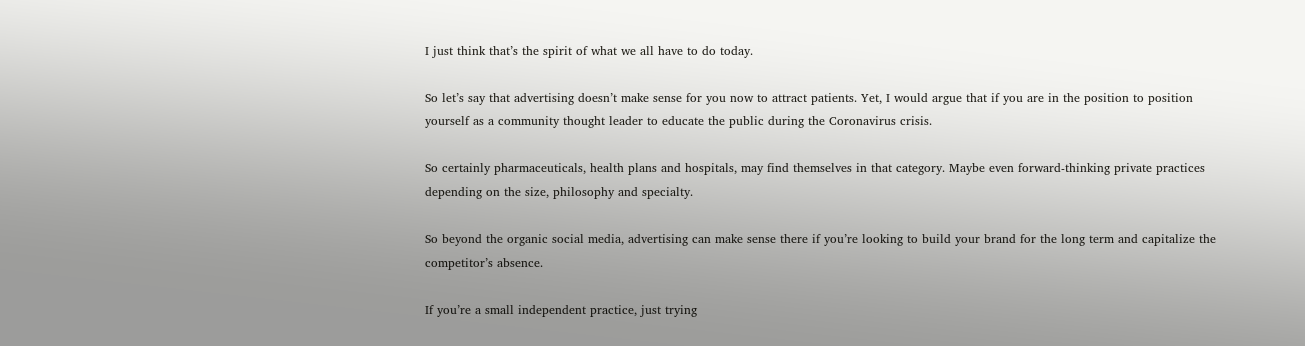I just think that’s the spirit of what we all have to do today.

So let’s say that advertising doesn’t make sense for you now to attract patients. Yet, I would argue that if you are in the position to position yourself as a community thought leader to educate the public during the Coronavirus crisis.

So certainly pharmaceuticals, health plans and hospitals, may find themselves in that category. Maybe even forward-thinking private practices depending on the size, philosophy and specialty.

So beyond the organic social media, advertising can make sense there if you’re looking to build your brand for the long term and capitalize the competitor’s absence.

If you’re a small independent practice, just trying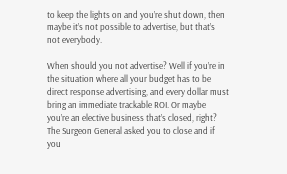to keep the lights on and you’re shut down, then maybe it’s not possible to advertise, but that’s not everybody.

When should you not advertise? Well if you’re in the situation where all your budget has to be direct response advertising, and every dollar must bring an immediate trackable ROI. Or maybe you’re an elective business that’s closed, right? The Surgeon General asked you to close and if you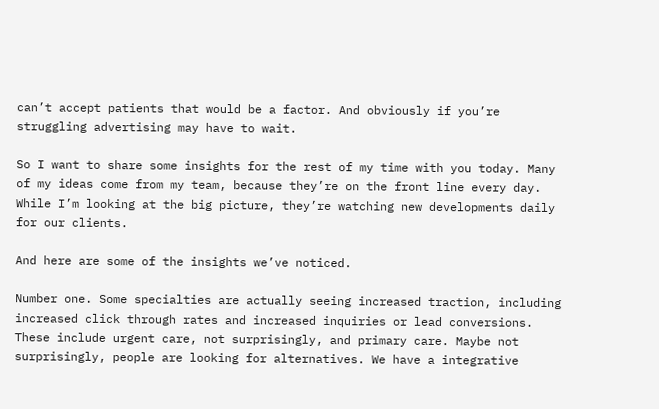can’t accept patients that would be a factor. And obviously if you’re struggling advertising may have to wait.

So I want to share some insights for the rest of my time with you today. Many of my ideas come from my team, because they’re on the front line every day.  While I’m looking at the big picture, they’re watching new developments daily for our clients.

And here are some of the insights we’ve noticed.

Number one. Some specialties are actually seeing increased traction, including increased click through rates and increased inquiries or lead conversions. These include urgent care, not surprisingly, and primary care. Maybe not surprisingly, people are looking for alternatives. We have a integrative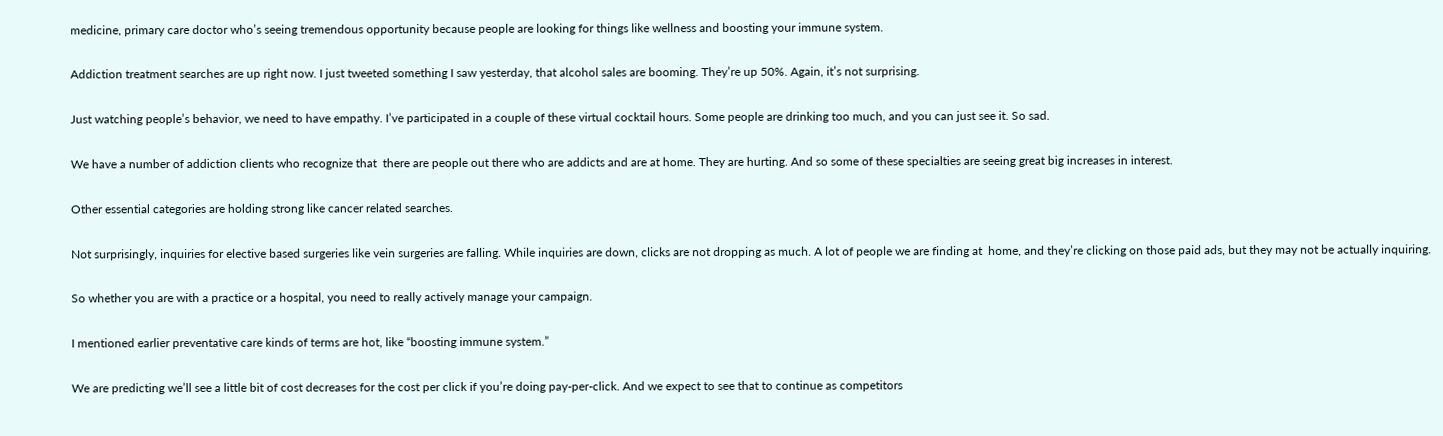medicine, primary care doctor who’s seeing tremendous opportunity because people are looking for things like wellness and boosting your immune system.

Addiction treatment searches are up right now. I just tweeted something I saw yesterday, that alcohol sales are booming. They’re up 50%. Again, it’s not surprising.

Just watching people’s behavior, we need to have empathy. I’ve participated in a couple of these virtual cocktail hours. Some people are drinking too much, and you can just see it. So sad.

We have a number of addiction clients who recognize that  there are people out there who are addicts and are at home. They are hurting. And so some of these specialties are seeing great big increases in interest.

Other essential categories are holding strong like cancer related searches.

Not surprisingly, inquiries for elective based surgeries like vein surgeries are falling. While inquiries are down, clicks are not dropping as much. A lot of people we are finding at  home, and they’re clicking on those paid ads, but they may not be actually inquiring.

So whether you are with a practice or a hospital, you need to really actively manage your campaign.

I mentioned earlier preventative care kinds of terms are hot, like “boosting immune system.”

We are predicting we’ll see a little bit of cost decreases for the cost per click if you’re doing pay-per-click. And we expect to see that to continue as competitors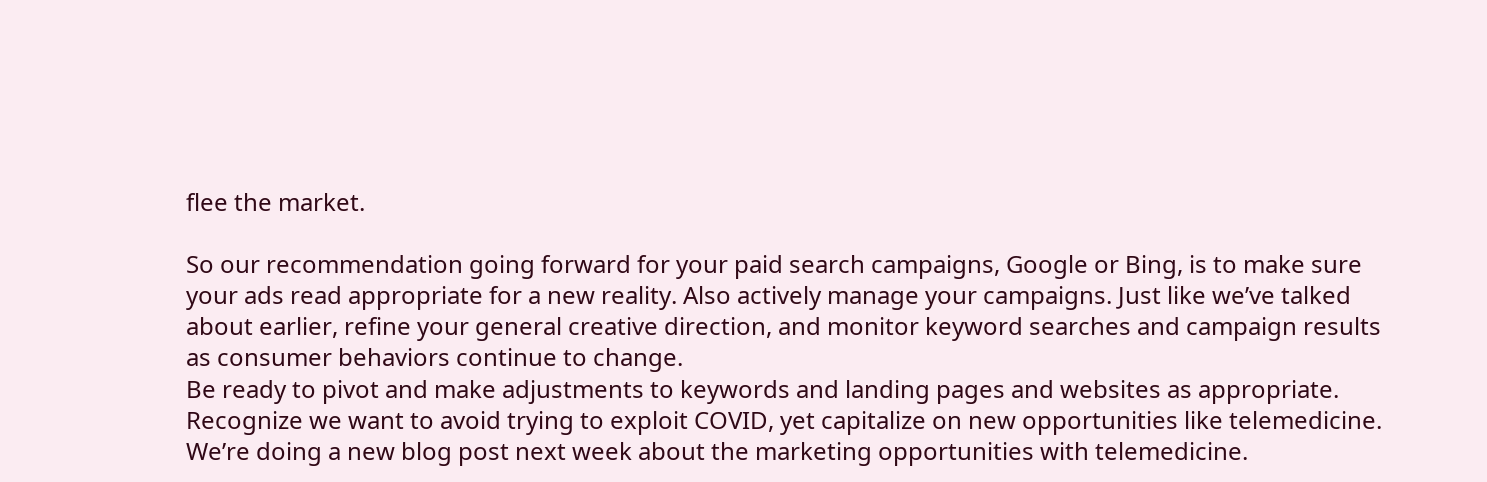flee the market.

So our recommendation going forward for your paid search campaigns, Google or Bing, is to make sure your ads read appropriate for a new reality. Also actively manage your campaigns. Just like we’ve talked about earlier, refine your general creative direction, and monitor keyword searches and campaign results as consumer behaviors continue to change.
Be ready to pivot and make adjustments to keywords and landing pages and websites as appropriate. Recognize we want to avoid trying to exploit COVID, yet capitalize on new opportunities like telemedicine. We’re doing a new blog post next week about the marketing opportunities with telemedicine.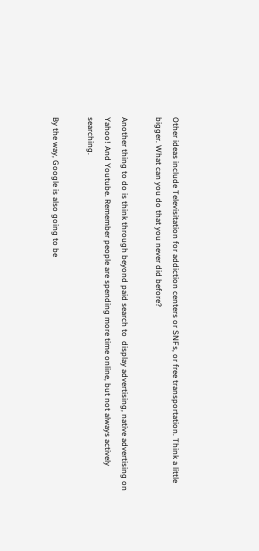Other ideas include Televisitation for addiction centers or SNFs, or free transportation. Think a little bigger. What can you do that you never did before?

Another thing to do is think through beyond paid search to  display advertising, native advertising on Yahoo! And Youtube. Remember people are spending more time online, but not always actively searching.

By the way, Google is also going to be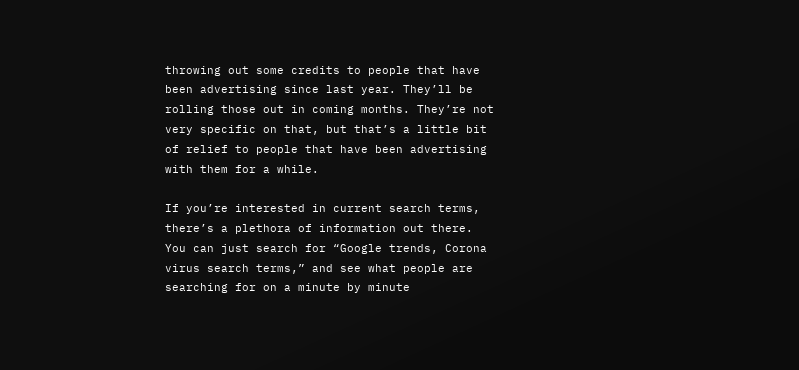throwing out some credits to people that have been advertising since last year. They’ll be rolling those out in coming months. They’re not very specific on that, but that’s a little bit of relief to people that have been advertising with them for a while.

If you’re interested in current search terms, there’s a plethora of information out there. You can just search for “Google trends, Corona virus search terms,” and see what people are searching for on a minute by minute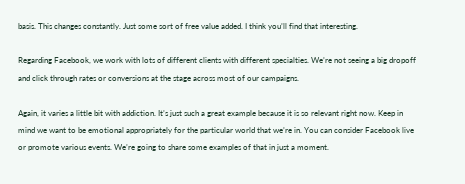basis. This changes constantly. Just some sort of free value added. I think you’ll find that interesting.

Regarding Facebook, we work with lots of different clients with different specialties. We’re not seeing a big dropoff and click through rates or conversions at the stage across most of our campaigns.

Again, it varies a little bit with addiction. It’s just such a great example because it is so relevant right now. Keep in mind we want to be emotional appropriately for the particular world that we’re in. You can consider Facebook live or promote various events. We’re going to share some examples of that in just a moment.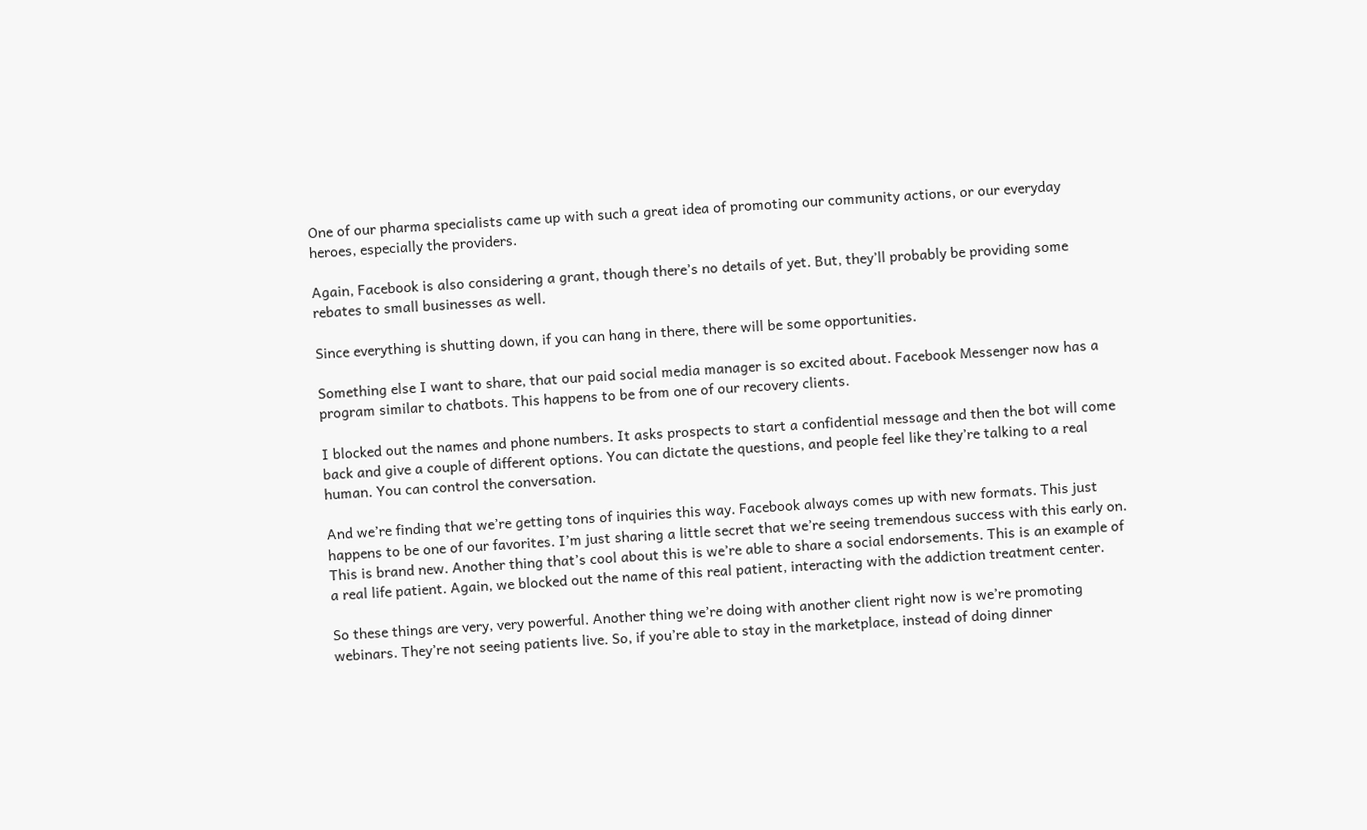One of our pharma specialists came up with such a great idea of promoting our community actions, or our everyday heroes, especially the providers.

Again, Facebook is also considering a grant, though there’s no details of yet. But, they’ll probably be providing some rebates to small businesses as well.

Since everything is shutting down, if you can hang in there, there will be some opportunities.

Something else I want to share, that our paid social media manager is so excited about. Facebook Messenger now has a program similar to chatbots. This happens to be from one of our recovery clients.

I blocked out the names and phone numbers. It asks prospects to start a confidential message and then the bot will come back and give a couple of different options. You can dictate the questions, and people feel like they’re talking to a real human. You can control the conversation.

And we’re finding that we’re getting tons of inquiries this way. Facebook always comes up with new formats. This just happens to be one of our favorites. I’m just sharing a little secret that we’re seeing tremendous success with this early on. This is brand new. Another thing that’s cool about this is we’re able to share a social endorsements. This is an example of a real life patient. Again, we blocked out the name of this real patient, interacting with the addiction treatment center.

So these things are very, very powerful. Another thing we’re doing with another client right now is we’re promoting webinars. They’re not seeing patients live. So, if you’re able to stay in the marketplace, instead of doing dinner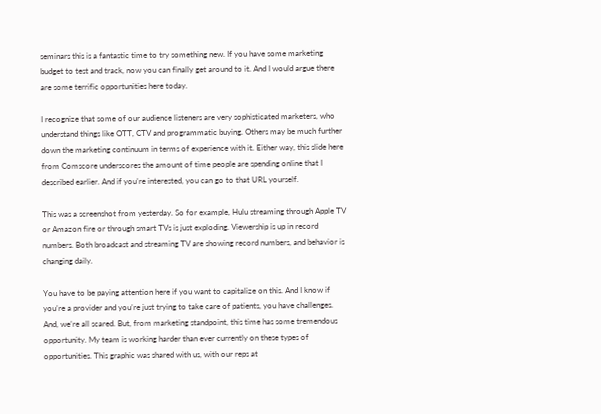seminars this is a fantastic time to try something new. If you have some marketing budget to test and track, now you can finally get around to it. And I would argue there are some terrific opportunities here today.

I recognize that some of our audience listeners are very sophisticated marketers, who understand things like OTT, CTV and programmatic buying. Others may be much further down the marketing continuum in terms of experience with it. Either way, this slide here from Comscore underscores the amount of time people are spending online that I described earlier. And if you’re interested, you can go to that URL yourself.

This was a screenshot from yesterday. So for example, Hulu streaming through Apple TV or Amazon fire or through smart TVs is just exploding. Viewership is up in record numbers. Both broadcast and streaming TV are showing record numbers, and behavior is changing daily.

You have to be paying attention here if you want to capitalize on this. And I know if you’re a provider and you’re just trying to take care of patients, you have challenges. And, we’re all scared. But, from marketing standpoint, this time has some tremendous opportunity. My team is working harder than ever currently on these types of opportunities. This graphic was shared with us, with our reps at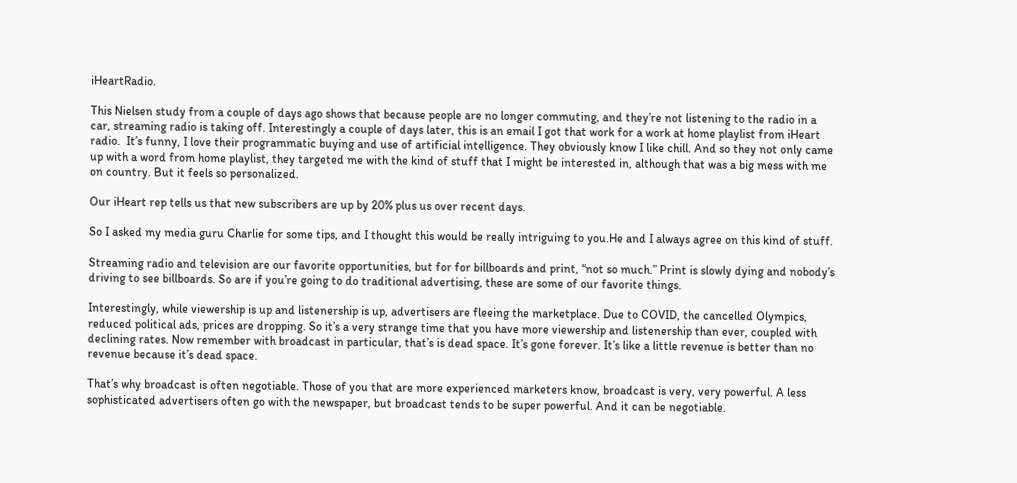iHeartRadio.

This Nielsen study from a couple of days ago shows that because people are no longer commuting, and they’re not listening to the radio in a car, streaming radio is taking off. Interestingly a couple of days later, this is an email I got that work for a work at home playlist from iHeart radio.  It’s funny, I love their programmatic buying and use of artificial intelligence. They obviously know I like chill. And so they not only came up with a word from home playlist, they targeted me with the kind of stuff that I might be interested in, although that was a big mess with me on country. But it feels so personalized.

Our iHeart rep tells us that new subscribers are up by 20% plus us over recent days.

So I asked my media guru Charlie for some tips, and I thought this would be really intriguing to you.He and I always agree on this kind of stuff.

Streaming radio and television are our favorite opportunities, but for for billboards and print, “not so much.” Print is slowly dying and nobody’s driving to see billboards. So are if you’re going to do traditional advertising, these are some of our favorite things.

Interestingly, while viewership is up and listenership is up, advertisers are fleeing the marketplace. Due to COVID, the cancelled Olympics, reduced political ads, prices are dropping. So it’s a very strange time that you have more viewership and listenership than ever, coupled with declining rates. Now remember with broadcast in particular, that’s is dead space. It’s gone forever. It’s like a little revenue is better than no revenue because it’s dead space.

That’s why broadcast is often negotiable. Those of you that are more experienced marketers know, broadcast is very, very powerful. A less sophisticated advertisers often go with the newspaper, but broadcast tends to be super powerful. And it can be negotiable.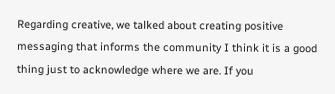Regarding creative, we talked about creating positive messaging that informs the community I think it is a good thing just to acknowledge where we are. If you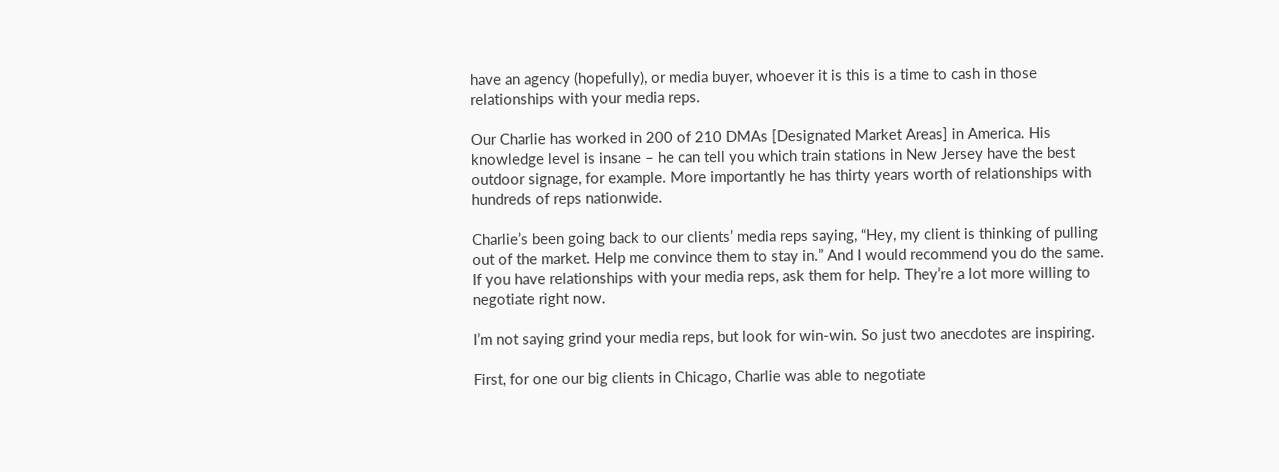have an agency (hopefully), or media buyer, whoever it is this is a time to cash in those relationships with your media reps.

Our Charlie has worked in 200 of 210 DMAs [Designated Market Areas] in America. His knowledge level is insane – he can tell you which train stations in New Jersey have the best outdoor signage, for example. More importantly he has thirty years worth of relationships with hundreds of reps nationwide.

Charlie’s been going back to our clients’ media reps saying, “Hey, my client is thinking of pulling out of the market. Help me convince them to stay in.” And I would recommend you do the same. If you have relationships with your media reps, ask them for help. They’re a lot more willing to negotiate right now.

I’m not saying grind your media reps, but look for win-win. So just two anecdotes are inspiring.

First, for one our big clients in Chicago, Charlie was able to negotiate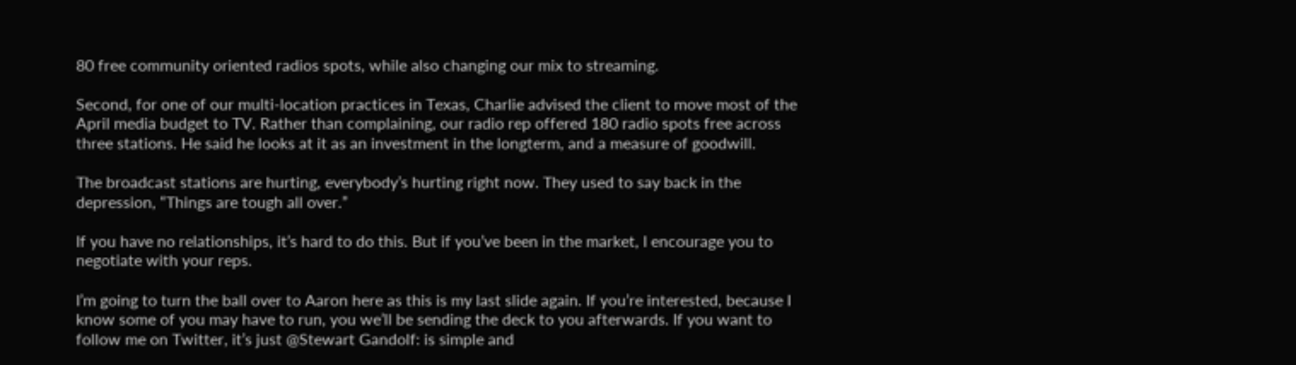80 free community oriented radios spots, while also changing our mix to streaming.

Second, for one of our multi-location practices in Texas, Charlie advised the client to move most of the April media budget to TV. Rather than complaining, our radio rep offered 180 radio spots free across three stations. He said he looks at it as an investment in the longterm, and a measure of goodwill.

The broadcast stations are hurting, everybody’s hurting right now. They used to say back in the depression, “Things are tough all over.”

If you have no relationships, it’s hard to do this. But if you’ve been in the market, I encourage you to negotiate with your reps.

I’m going to turn the ball over to Aaron here as this is my last slide again. If you’re interested, because I know some of you may have to run, you we’ll be sending the deck to you afterwards. If you want to follow me on Twitter, it’s just @Stewart Gandolf: is simple and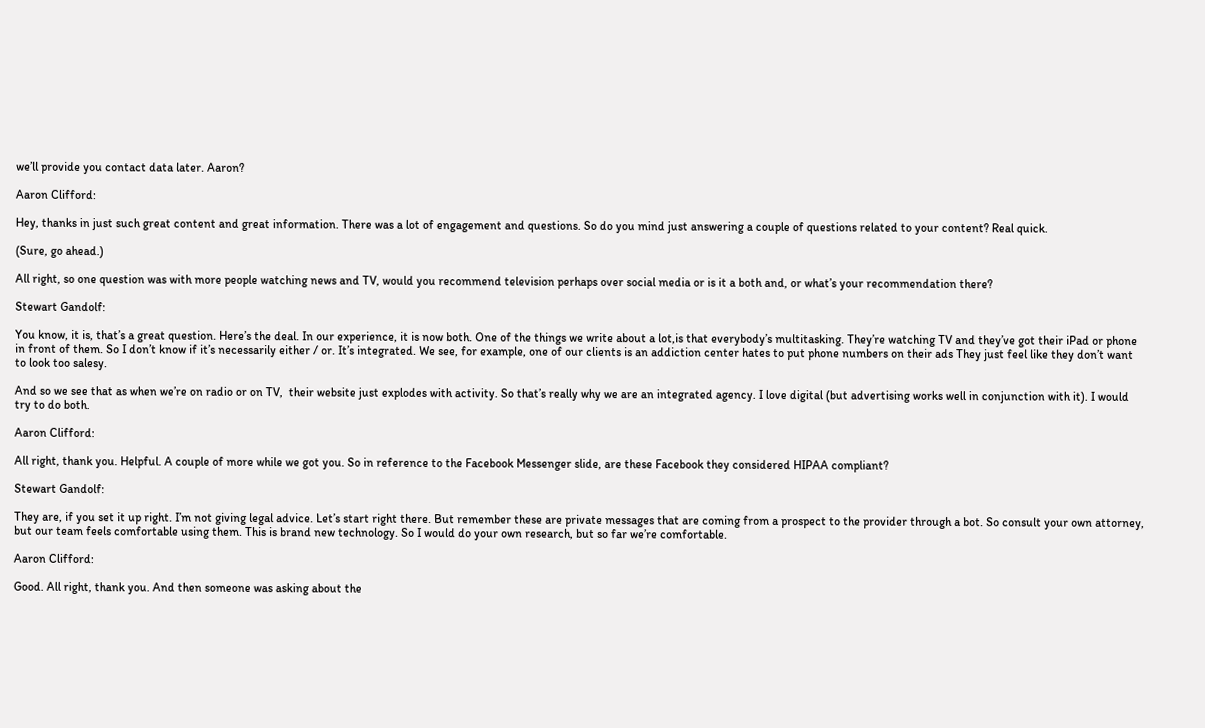we’ll provide you contact data later. Aaron?

Aaron Clifford:

Hey, thanks in just such great content and great information. There was a lot of engagement and questions. So do you mind just answering a couple of questions related to your content? Real quick.

(Sure, go ahead.)

All right, so one question was with more people watching news and TV, would you recommend television perhaps over social media or is it a both and, or what’s your recommendation there?

Stewart Gandolf:

You know, it is, that’s a great question. Here’s the deal. In our experience, it is now both. One of the things we write about a lot,is that everybody’s multitasking. They’re watching TV and they’ve got their iPad or phone in front of them. So I don’t know if it’s necessarily either / or. It’s integrated. We see, for example, one of our clients is an addiction center hates to put phone numbers on their ads They just feel like they don’t want to look too salesy.

And so we see that as when we’re on radio or on TV,  their website just explodes with activity. So that’s really why we are an integrated agency. I love digital (but advertising works well in conjunction with it). I would try to do both.

Aaron Clifford:

All right, thank you. Helpful. A couple of more while we got you. So in reference to the Facebook Messenger slide, are these Facebook they considered HIPAA compliant?

Stewart Gandolf:

They are, if you set it up right. I’m not giving legal advice. Let’s start right there. But remember these are private messages that are coming from a prospect to the provider through a bot. So consult your own attorney, but our team feels comfortable using them. This is brand new technology. So I would do your own research, but so far we’re comfortable.

Aaron Clifford:

Good. All right, thank you. And then someone was asking about the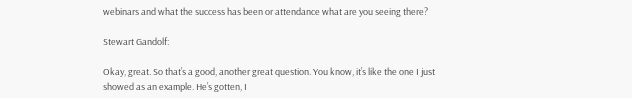webinars and what the success has been or attendance what are you seeing there?

Stewart Gandolf:

Okay, great. So that’s a good, another great question. You know, it’s like the one I just showed as an example. He’s gotten, I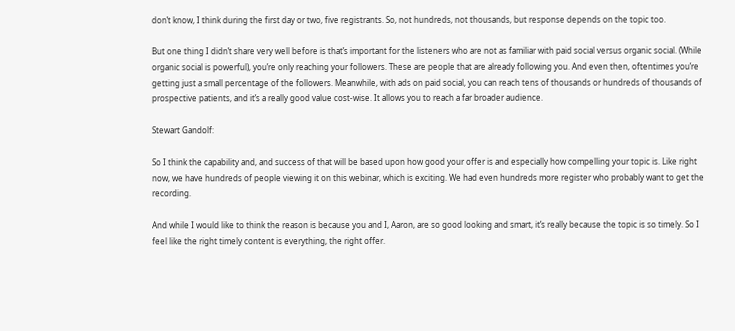don’t know, I think during the first day or two, five registrants. So, not hundreds, not thousands, but response depends on the topic too.

But one thing I didn’t share very well before is that’s important for the listeners who are not as familiar with paid social versus organic social. (While organic social is powerful), you’re only reaching your followers. These are people that are already following you. And even then, oftentimes you’re getting just a small percentage of the followers. Meanwhile, with ads on paid social, you can reach tens of thousands or hundreds of thousands of prospective patients, and it’s a really good value cost-wise. It allows you to reach a far broader audience.

Stewart Gandolf:

So I think the capability and, and success of that will be based upon how good your offer is and especially how compelling your topic is. Like right now, we have hundreds of people viewing it on this webinar, which is exciting. We had even hundreds more register who probably want to get the recording.

And while I would like to think the reason is because you and I, Aaron, are so good looking and smart, it’s really because the topic is so timely. So I feel like the right timely content is everything, the right offer.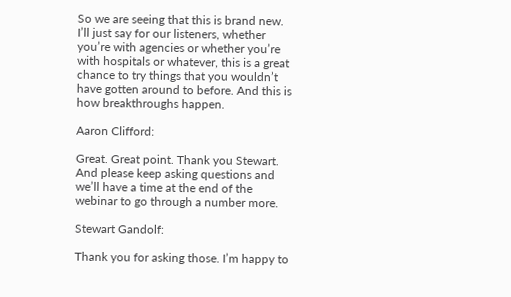So we are seeing that this is brand new. I’ll just say for our listeners, whether you’re with agencies or whether you’re with hospitals or whatever, this is a great chance to try things that you wouldn’t have gotten around to before. And this is how breakthroughs happen.

Aaron Clifford:

Great. Great point. Thank you Stewart. And please keep asking questions and we’ll have a time at the end of the webinar to go through a number more.

Stewart Gandolf:

Thank you for asking those. I’m happy to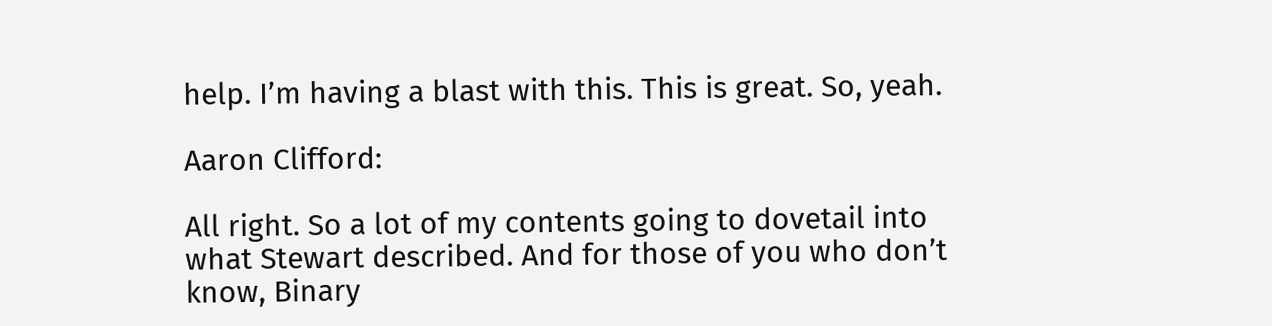help. I’m having a blast with this. This is great. So, yeah.

Aaron Clifford:

All right. So a lot of my contents going to dovetail into what Stewart described. And for those of you who don’t know, Binary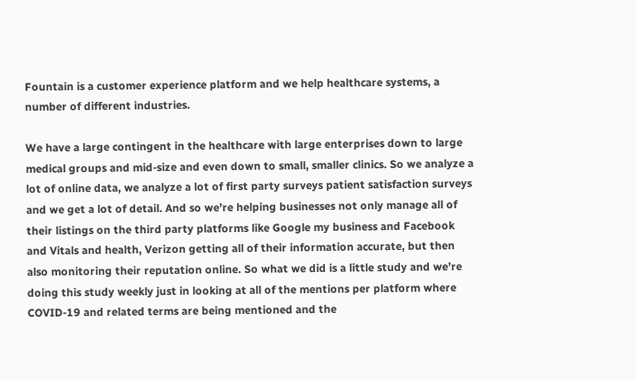Fountain is a customer experience platform and we help healthcare systems, a number of different industries.

We have a large contingent in the healthcare with large enterprises down to large medical groups and mid-size and even down to small, smaller clinics. So we analyze a lot of online data, we analyze a lot of first party surveys patient satisfaction surveys and we get a lot of detail. And so we’re helping businesses not only manage all of their listings on the third party platforms like Google my business and Facebook and Vitals and health, Verizon getting all of their information accurate, but then also monitoring their reputation online. So what we did is a little study and we’re doing this study weekly just in looking at all of the mentions per platform where COVID-19 and related terms are being mentioned and the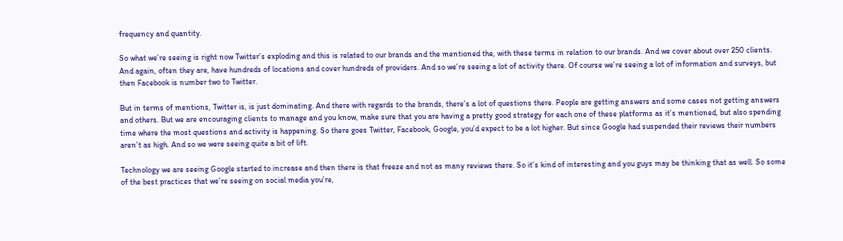frequency and quantity.

So what we’re seeing is right now Twitter’s exploding and this is related to our brands and the mentioned the, with these terms in relation to our brands. And we cover about over 250 clients. And again, often they are, have hundreds of locations and cover hundreds of providers. And so we’re seeing a lot of activity there. Of course we’re seeing a lot of information and surveys, but then Facebook is number two to Twitter.

But in terms of mentions, Twitter is, is just dominating. And there with regards to the brands, there’s a lot of questions there. People are getting answers and some cases not getting answers and others. But we are encouraging clients to manage and you know, make sure that you are having a pretty good strategy for each one of these platforms as it’s mentioned, but also spending time where the most questions and activity is happening. So there goes Twitter, Facebook, Google, you’d expect to be a lot higher. But since Google had suspended their reviews their numbers aren’t as high. And so we were seeing quite a bit of lift.

Technology we are seeing Google started to increase and then there is that freeze and not as many reviews there. So it’s kind of interesting and you guys may be thinking that as well. So some of the best practices that we’re seeing on social media you’re,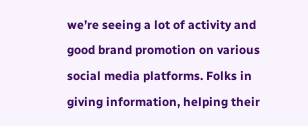we’re seeing a lot of activity and good brand promotion on various social media platforms. Folks in giving information, helping their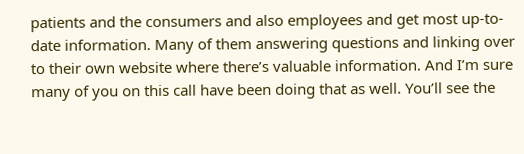patients and the consumers and also employees and get most up-to-date information. Many of them answering questions and linking over to their own website where there’s valuable information. And I’m sure many of you on this call have been doing that as well. You’ll see the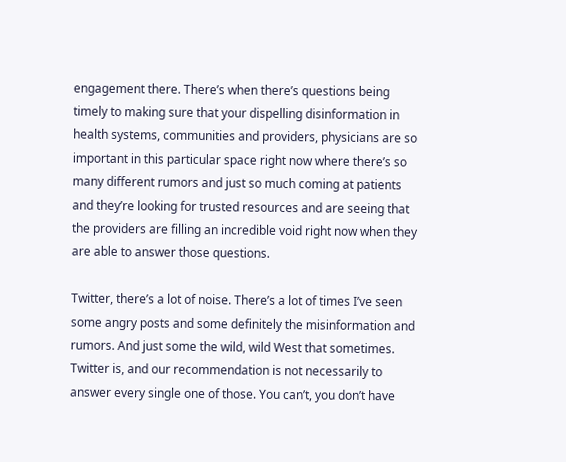engagement there. There’s when there’s questions being timely to making sure that your dispelling disinformation in health systems, communities and providers, physicians are so important in this particular space right now where there’s so many different rumors and just so much coming at patients and they’re looking for trusted resources and are seeing that the providers are filling an incredible void right now when they are able to answer those questions.

Twitter, there’s a lot of noise. There’s a lot of times I’ve seen some angry posts and some definitely the misinformation and rumors. And just some the wild, wild West that sometimes. Twitter is, and our recommendation is not necessarily to answer every single one of those. You can’t, you don’t have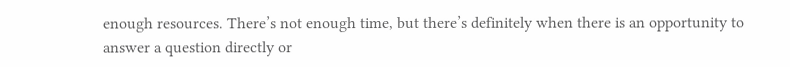enough resources. There’s not enough time, but there’s definitely when there is an opportunity to answer a question directly or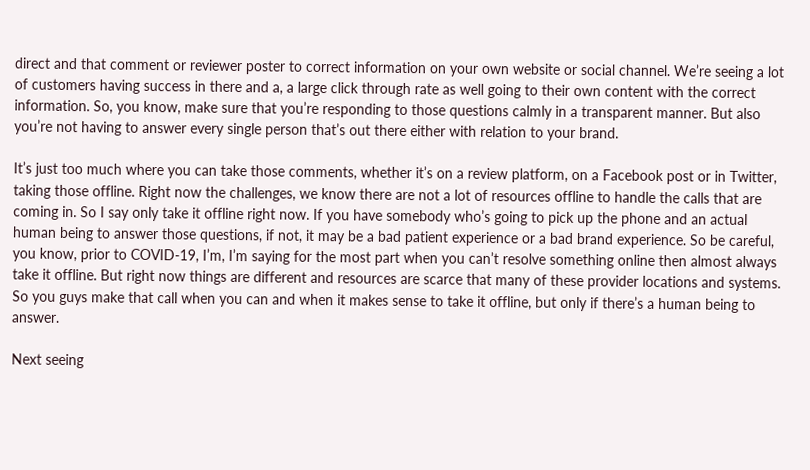direct and that comment or reviewer poster to correct information on your own website or social channel. We’re seeing a lot of customers having success in there and a, a large click through rate as well going to their own content with the correct information. So, you know, make sure that you’re responding to those questions calmly in a transparent manner. But also you’re not having to answer every single person that’s out there either with relation to your brand.

It’s just too much where you can take those comments, whether it’s on a review platform, on a Facebook post or in Twitter, taking those offline. Right now the challenges, we know there are not a lot of resources offline to handle the calls that are coming in. So I say only take it offline right now. If you have somebody who’s going to pick up the phone and an actual human being to answer those questions, if not, it may be a bad patient experience or a bad brand experience. So be careful, you know, prior to COVID-19, I’m, I’m saying for the most part when you can’t resolve something online then almost always take it offline. But right now things are different and resources are scarce that many of these provider locations and systems. So you guys make that call when you can and when it makes sense to take it offline, but only if there’s a human being to answer.

Next seeing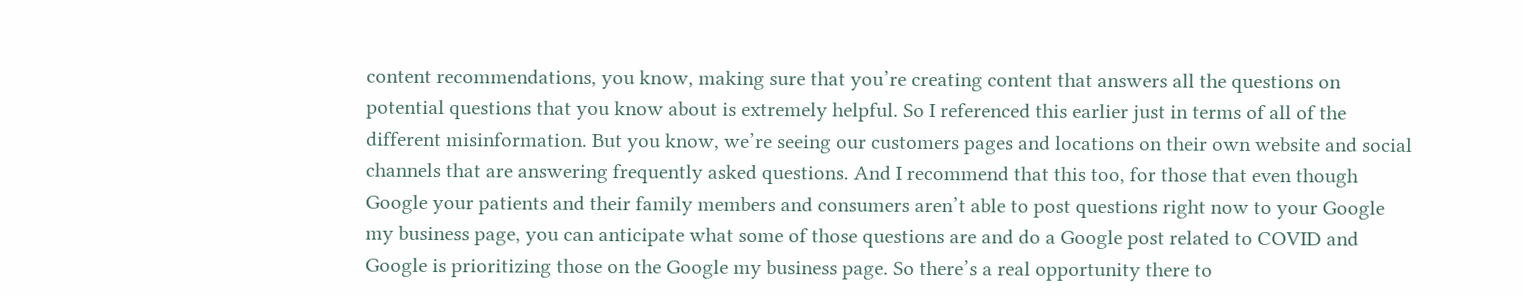content recommendations, you know, making sure that you’re creating content that answers all the questions on potential questions that you know about is extremely helpful. So I referenced this earlier just in terms of all of the different misinformation. But you know, we’re seeing our customers pages and locations on their own website and social channels that are answering frequently asked questions. And I recommend that this too, for those that even though Google your patients and their family members and consumers aren’t able to post questions right now to your Google my business page, you can anticipate what some of those questions are and do a Google post related to COVID and Google is prioritizing those on the Google my business page. So there’s a real opportunity there to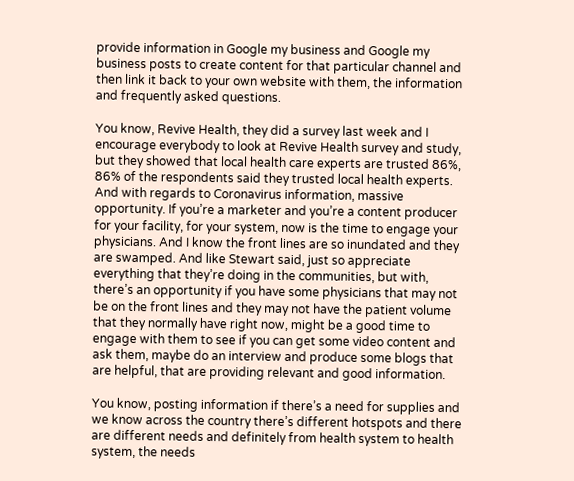provide information in Google my business and Google my business posts to create content for that particular channel and then link it back to your own website with them, the information and frequently asked questions.

You know, Revive Health, they did a survey last week and I encourage everybody to look at Revive Health survey and study, but they showed that local health care experts are trusted 86%, 86% of the respondents said they trusted local health experts. And with regards to Coronavirus information, massive opportunity. If you’re a marketer and you’re a content producer for your facility, for your system, now is the time to engage your physicians. And I know the front lines are so inundated and they are swamped. And like Stewart said, just so appreciate everything that they’re doing in the communities, but with, there’s an opportunity if you have some physicians that may not be on the front lines and they may not have the patient volume that they normally have right now, might be a good time to engage with them to see if you can get some video content and ask them, maybe do an interview and produce some blogs that are helpful, that are providing relevant and good information.

You know, posting information if there’s a need for supplies and we know across the country there’s different hotspots and there are different needs and definitely from health system to health system, the needs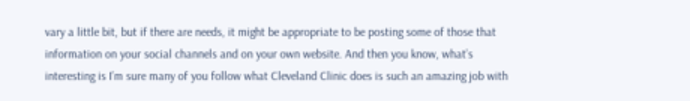vary a little bit, but if there are needs, it might be appropriate to be posting some of those that information on your social channels and on your own website. And then you know, what’s interesting is I’m sure many of you follow what Cleveland Clinic does is such an amazing job with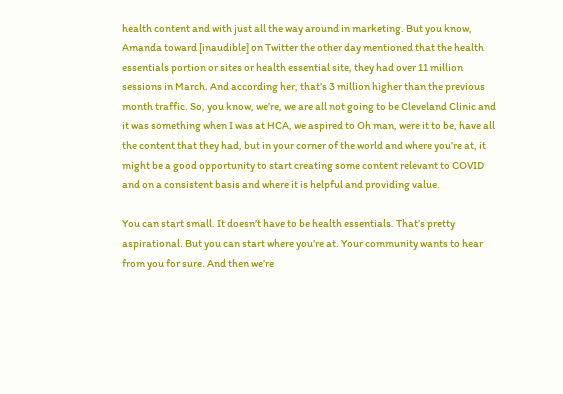health content and with just all the way around in marketing. But you know, Amanda toward [inaudible] on Twitter the other day mentioned that the health essentials portion or sites or health essential site, they had over 11 million sessions in March. And according her, that’s 3 million higher than the previous month traffic. So, you know, we’re, we are all not going to be Cleveland Clinic and it was something when I was at HCA, we aspired to Oh man, were it to be, have all the content that they had, but in your corner of the world and where you’re at, it might be a good opportunity to start creating some content relevant to COVID and on a consistent basis and where it is helpful and providing value.

You can start small. It doesn’t have to be health essentials. That’s pretty aspirational. But you can start where you’re at. Your community wants to hear from you for sure. And then we’re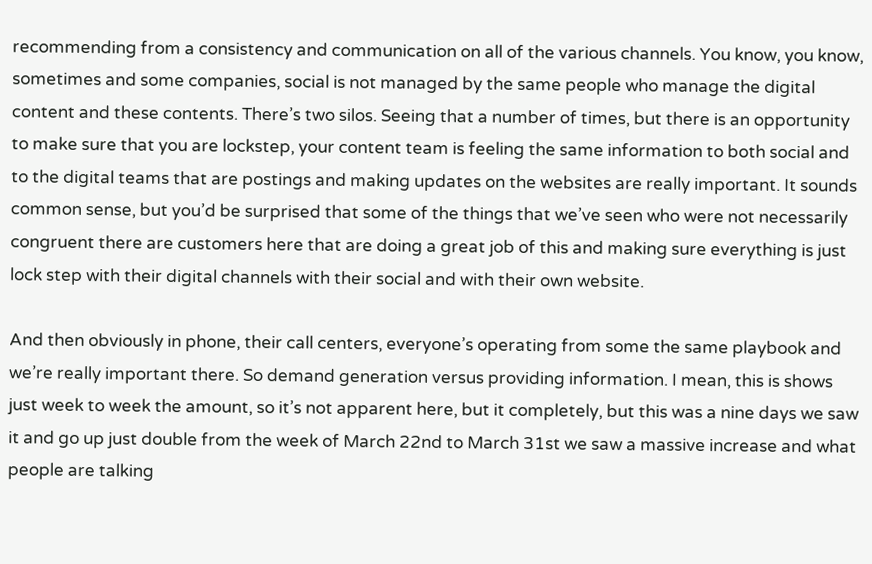recommending from a consistency and communication on all of the various channels. You know, you know, sometimes and some companies, social is not managed by the same people who manage the digital content and these contents. There’s two silos. Seeing that a number of times, but there is an opportunity to make sure that you are lockstep, your content team is feeling the same information to both social and to the digital teams that are postings and making updates on the websites are really important. It sounds common sense, but you’d be surprised that some of the things that we’ve seen who were not necessarily congruent there are customers here that are doing a great job of this and making sure everything is just lock step with their digital channels with their social and with their own website.

And then obviously in phone, their call centers, everyone’s operating from some the same playbook and we’re really important there. So demand generation versus providing information. I mean, this is shows just week to week the amount, so it’s not apparent here, but it completely, but this was a nine days we saw it and go up just double from the week of March 22nd to March 31st we saw a massive increase and what people are talking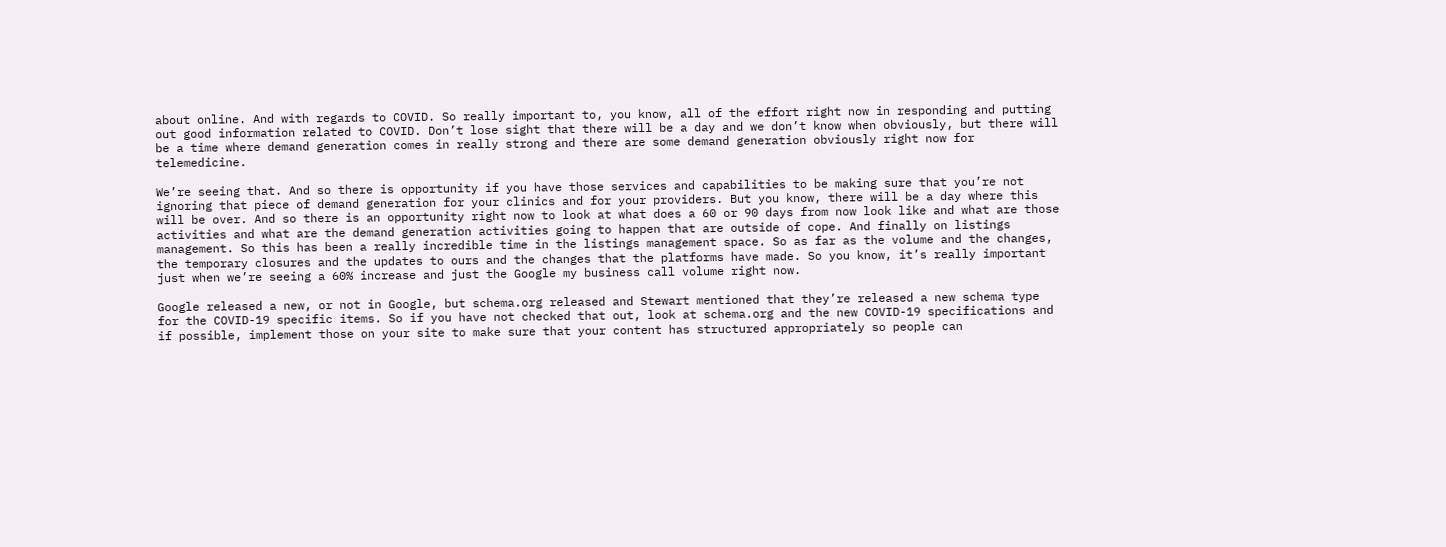about online. And with regards to COVID. So really important to, you know, all of the effort right now in responding and putting out good information related to COVID. Don’t lose sight that there will be a day and we don’t know when obviously, but there will be a time where demand generation comes in really strong and there are some demand generation obviously right now for telemedicine.

We’re seeing that. And so there is opportunity if you have those services and capabilities to be making sure that you’re not ignoring that piece of demand generation for your clinics and for your providers. But you know, there will be a day where this will be over. And so there is an opportunity right now to look at what does a 60 or 90 days from now look like and what are those activities and what are the demand generation activities going to happen that are outside of cope. And finally on listings management. So this has been a really incredible time in the listings management space. So as far as the volume and the changes, the temporary closures and the updates to ours and the changes that the platforms have made. So you know, it’s really important just when we’re seeing a 60% increase and just the Google my business call volume right now.

Google released a new, or not in Google, but schema.org released and Stewart mentioned that they’re released a new schema type for the COVID-19 specific items. So if you have not checked that out, look at schema.org and the new COVID-19 specifications and if possible, implement those on your site to make sure that your content has structured appropriately so people can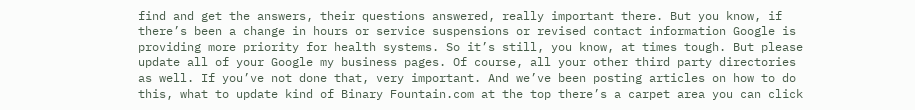find and get the answers, their questions answered, really important there. But you know, if there’s been a change in hours or service suspensions or revised contact information Google is providing more priority for health systems. So it’s still, you know, at times tough. But please update all of your Google my business pages. Of course, all your other third party directories as well. If you’ve not done that, very important. And we’ve been posting articles on how to do this, what to update kind of Binary Fountain.com at the top there’s a carpet area you can click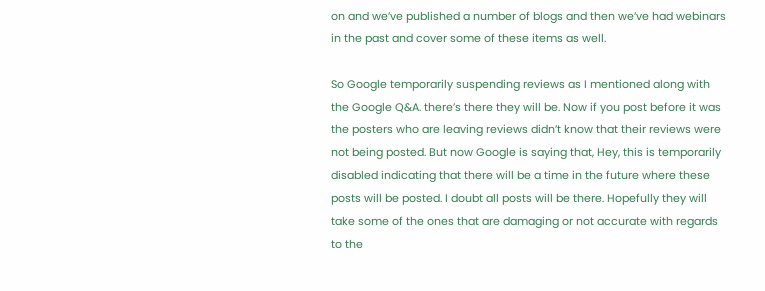on and we’ve published a number of blogs and then we’ve had webinars in the past and cover some of these items as well.

So Google temporarily suspending reviews as I mentioned along with the Google Q&A. there’s there they will be. Now if you post before it was the posters who are leaving reviews didn’t know that their reviews were not being posted. But now Google is saying that, Hey, this is temporarily disabled indicating that there will be a time in the future where these posts will be posted. I doubt all posts will be there. Hopefully they will take some of the ones that are damaging or not accurate with regards to the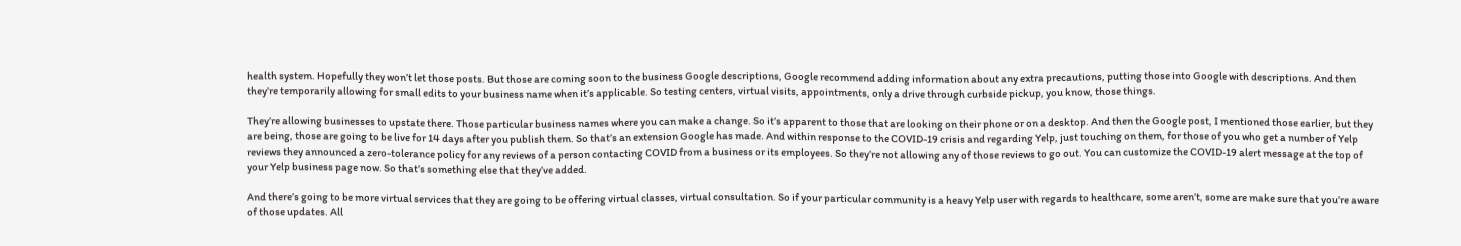health system. Hopefully they won’t let those posts. But those are coming soon to the business Google descriptions, Google recommend adding information about any extra precautions, putting those into Google with descriptions. And then they’re temporarily allowing for small edits to your business name when it’s applicable. So testing centers, virtual visits, appointments, only a drive through curbside pickup, you know, those things.

They’re allowing businesses to upstate there. Those particular business names where you can make a change. So it’s apparent to those that are looking on their phone or on a desktop. And then the Google post, I mentioned those earlier, but they are being, those are going to be live for 14 days after you publish them. So that’s an extension Google has made. And within response to the COVID-19 crisis and regarding Yelp, just touching on them, for those of you who get a number of Yelp reviews they announced a zero-tolerance policy for any reviews of a person contacting COVID from a business or its employees. So they’re not allowing any of those reviews to go out. You can customize the COVID-19 alert message at the top of your Yelp business page now. So that’s something else that they’ve added.

And there’s going to be more virtual services that they are going to be offering virtual classes, virtual consultation. So if your particular community is a heavy Yelp user with regards to healthcare, some aren’t, some are make sure that you’re aware of those updates. All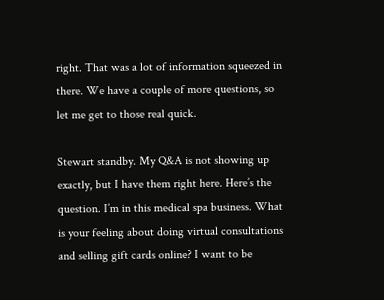right. That was a lot of information squeezed in there. We have a couple of more questions, so let me get to those real quick.

Stewart standby. My Q&A is not showing up exactly, but I have them right here. Here’s the question. I’m in this medical spa business. What is your feeling about doing virtual consultations and selling gift cards online? I want to be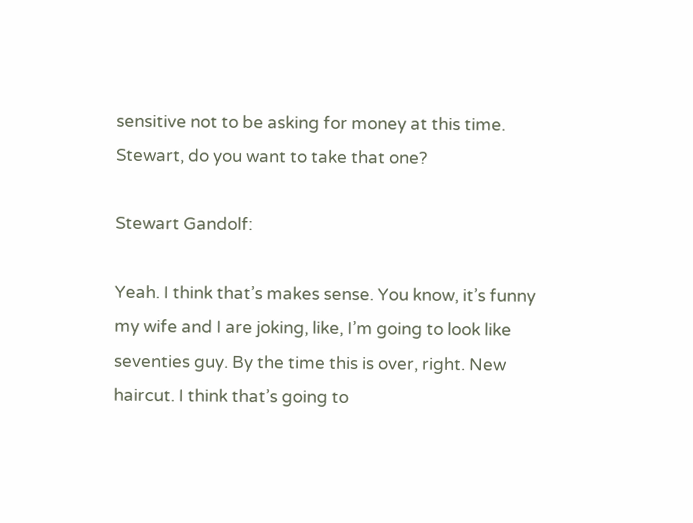sensitive not to be asking for money at this time. Stewart, do you want to take that one?

Stewart Gandolf:

Yeah. I think that’s makes sense. You know, it’s funny my wife and I are joking, like, I’m going to look like seventies guy. By the time this is over, right. New haircut. I think that’s going to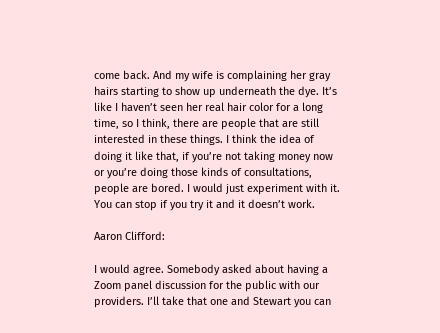come back. And my wife is complaining her gray hairs starting to show up underneath the dye. It’s like I haven’t seen her real hair color for a long time, so I think, there are people that are still interested in these things. I think the idea of doing it like that, if you’re not taking money now or you’re doing those kinds of consultations, people are bored. I would just experiment with it. You can stop if you try it and it doesn’t work.

Aaron Clifford:

I would agree. Somebody asked about having a Zoom panel discussion for the public with our providers. I’ll take that one and Stewart you can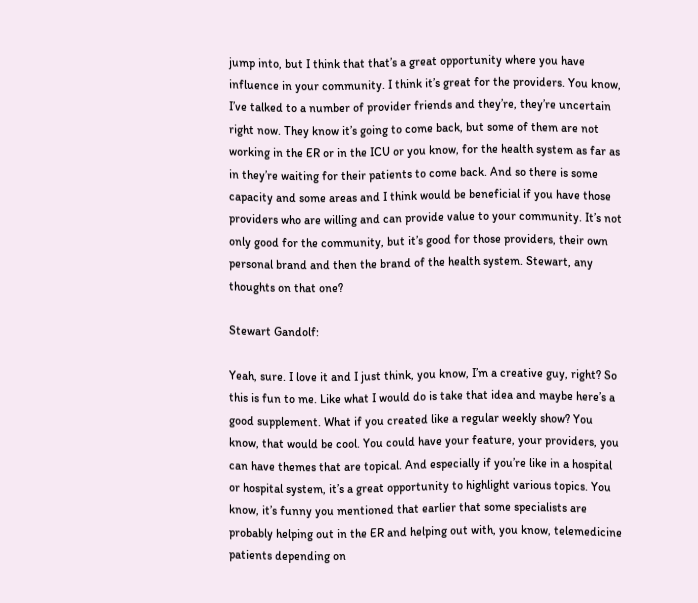jump into, but I think that that’s a great opportunity where you have influence in your community. I think it’s great for the providers. You know, I’ve talked to a number of provider friends and they’re, they’re uncertain right now. They know it’s going to come back, but some of them are not working in the ER or in the ICU or you know, for the health system as far as in they’re waiting for their patients to come back. And so there is some capacity and some areas and I think would be beneficial if you have those providers who are willing and can provide value to your community. It’s not only good for the community, but it’s good for those providers, their own personal brand and then the brand of the health system. Stewart, any thoughts on that one?

Stewart Gandolf:

Yeah, sure. I love it and I just think, you know, I’m a creative guy, right? So this is fun to me. Like what I would do is take that idea and maybe here’s a good supplement. What if you created like a regular weekly show? You know, that would be cool. You could have your feature, your providers, you can have themes that are topical. And especially if you’re like in a hospital or hospital system, it’s a great opportunity to highlight various topics. You know, it’s funny you mentioned that earlier that some specialists are probably helping out in the ER and helping out with, you know, telemedicine patients depending on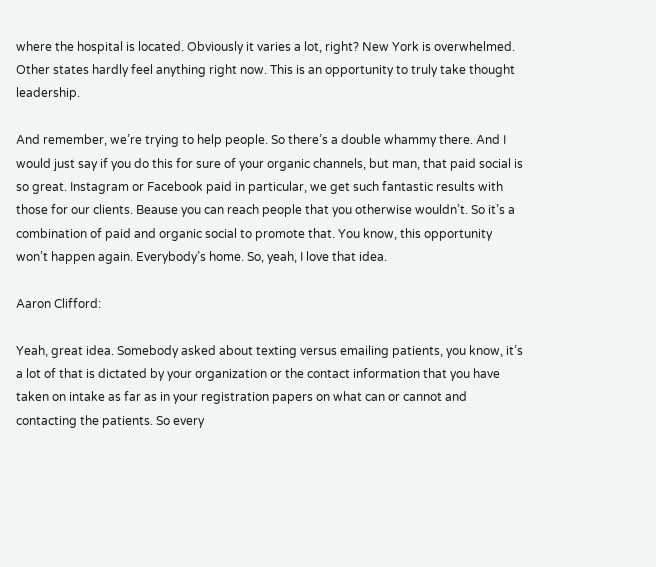where the hospital is located. Obviously it varies a lot, right? New York is overwhelmed. Other states hardly feel anything right now. This is an opportunity to truly take thought leadership.

And remember, we’re trying to help people. So there’s a double whammy there. And I would just say if you do this for sure of your organic channels, but man, that paid social is so great. Instagram or Facebook paid in particular, we get such fantastic results with those for our clients. Beause you can reach people that you otherwise wouldn’t. So it’s a combination of paid and organic social to promote that. You know, this opportunity won’t happen again. Everybody’s home. So, yeah, I love that idea.

Aaron Clifford:

Yeah, great idea. Somebody asked about texting versus emailing patients, you know, it’s a lot of that is dictated by your organization or the contact information that you have taken on intake as far as in your registration papers on what can or cannot and contacting the patients. So every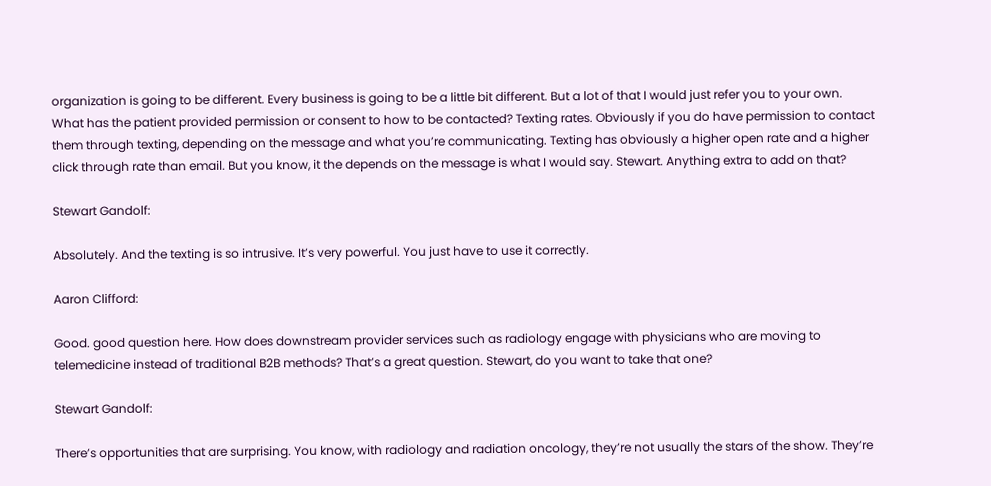organization is going to be different. Every business is going to be a little bit different. But a lot of that I would just refer you to your own. What has the patient provided permission or consent to how to be contacted? Texting rates. Obviously if you do have permission to contact them through texting, depending on the message and what you’re communicating. Texting has obviously a higher open rate and a higher click through rate than email. But you know, it the depends on the message is what I would say. Stewart. Anything extra to add on that?

Stewart Gandolf:

Absolutely. And the texting is so intrusive. It’s very powerful. You just have to use it correctly.

Aaron Clifford:

Good. good question here. How does downstream provider services such as radiology engage with physicians who are moving to telemedicine instead of traditional B2B methods? That’s a great question. Stewart, do you want to take that one?

Stewart Gandolf:

There’s opportunities that are surprising. You know, with radiology and radiation oncology, they’re not usually the stars of the show. They’re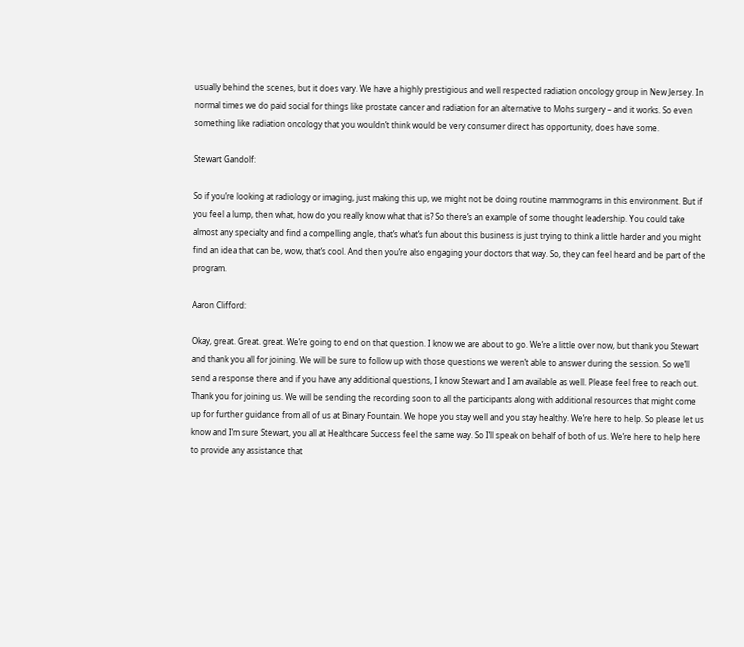usually behind the scenes, but it does vary. We have a highly prestigious and well respected radiation oncology group in New Jersey. In normal times we do paid social for things like prostate cancer and radiation for an alternative to Mohs surgery – and it works. So even something like radiation oncology that you wouldn’t think would be very consumer direct has opportunity, does have some.

Stewart Gandolf:

So if you’re looking at radiology or imaging, just making this up, we might not be doing routine mammograms in this environment. But if you feel a lump, then what, how do you really know what that is? So there’s an example of some thought leadership. You could take almost any specialty and find a compelling angle, that’s what’s fun about this business is just trying to think a little harder and you might find an idea that can be, wow, that’s cool. And then you’re also engaging your doctors that way. So, they can feel heard and be part of the program.

Aaron Clifford:

Okay, great. Great. great. We’re going to end on that question. I know we are about to go. We’re a little over now, but thank you Stewart and thank you all for joining. We will be sure to follow up with those questions we weren’t able to answer during the session. So we’ll send a response there and if you have any additional questions, I know Stewart and I am available as well. Please feel free to reach out. Thank you for joining us. We will be sending the recording soon to all the participants along with additional resources that might come up for further guidance from all of us at Binary Fountain. We hope you stay well and you stay healthy. We’re here to help. So please let us know and I’m sure Stewart, you all at Healthcare Success feel the same way. So I’ll speak on behalf of both of us. We’re here to help here to provide any assistance that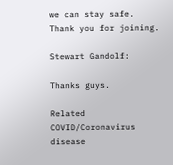we can stay safe. Thank you for joining.

Stewart Gandolf:

Thanks guys.

Related COVID/Coronavirus disease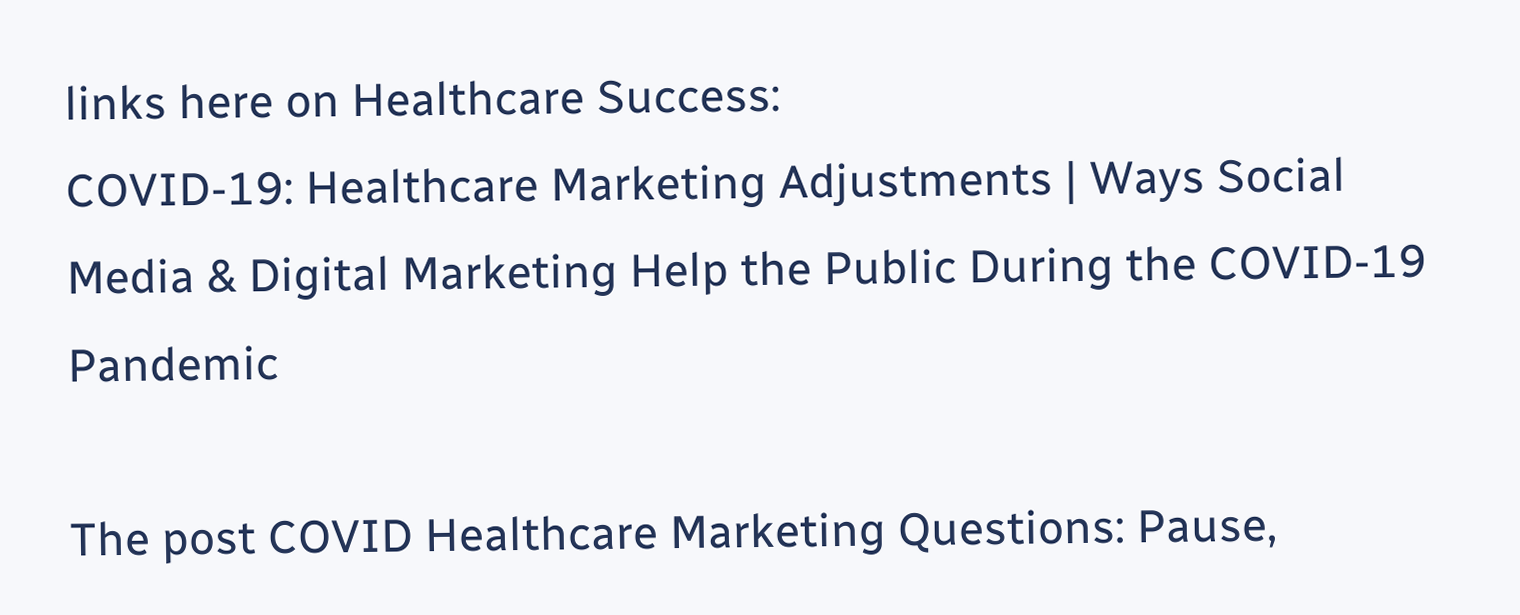links here on Healthcare Success:
COVID-19: Healthcare Marketing Adjustments | Ways Social Media & Digital Marketing Help the Public During the COVID-19 Pandemic

The post COVID Healthcare Marketing Questions: Pause,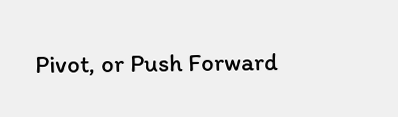Pivot, or Push Forward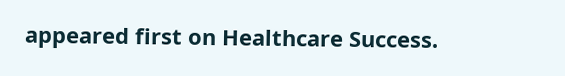appeared first on Healthcare Success.